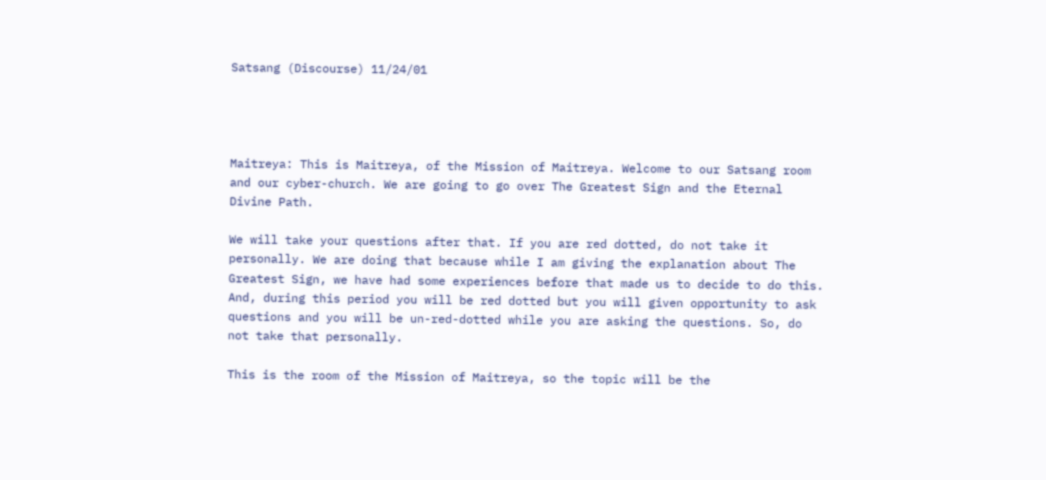Satsang (Discourse) 11/24/01




Maitreya: This is Maitreya, of the Mission of Maitreya. Welcome to our Satsang room and our cyber-church. We are going to go over The Greatest Sign and the Eternal Divine Path.

We will take your questions after that. If you are red dotted, do not take it personally. We are doing that because while I am giving the explanation about The Greatest Sign, we have had some experiences before that made us to decide to do this. And, during this period you will be red dotted but you will given opportunity to ask questions and you will be un-red-dotted while you are asking the questions. So, do not take that personally.

This is the room of the Mission of Maitreya, so the topic will be the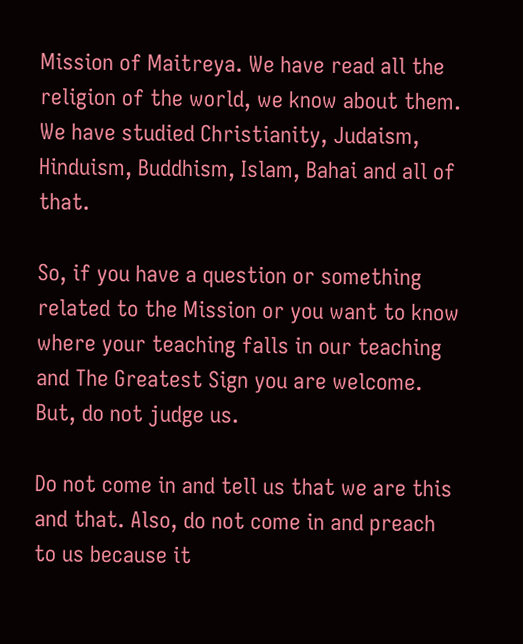Mission of Maitreya. We have read all the religion of the world, we know about them. We have studied Christianity, Judaism, Hinduism, Buddhism, Islam, Bahai and all of that.

So, if you have a question or something related to the Mission or you want to know where your teaching falls in our teaching and The Greatest Sign you are welcome. But, do not judge us.

Do not come in and tell us that we are this and that. Also, do not come in and preach to us because it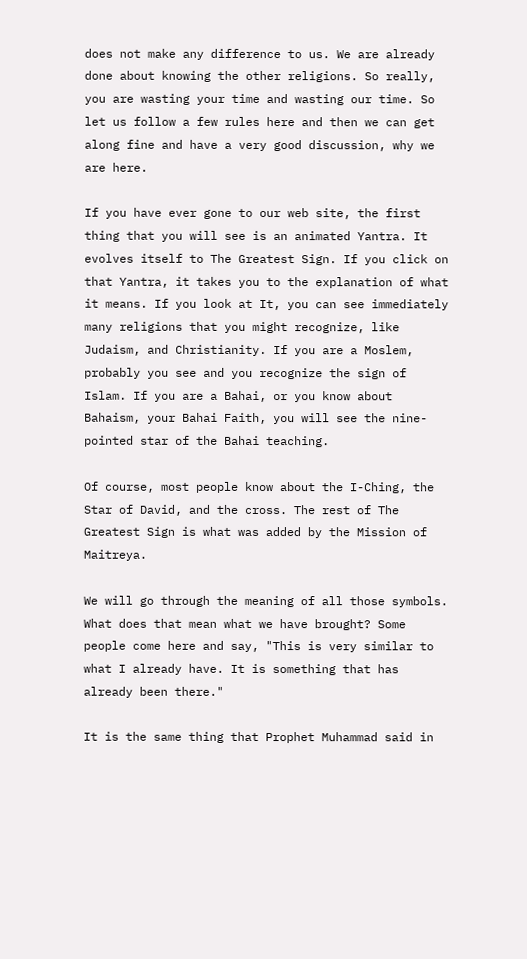does not make any difference to us. We are already done about knowing the other religions. So really, you are wasting your time and wasting our time. So let us follow a few rules here and then we can get along fine and have a very good discussion, why we are here.

If you have ever gone to our web site, the first thing that you will see is an animated Yantra. It evolves itself to The Greatest Sign. If you click on that Yantra, it takes you to the explanation of what it means. If you look at It, you can see immediately many religions that you might recognize, like Judaism, and Christianity. If you are a Moslem, probably you see and you recognize the sign of Islam. If you are a Bahai, or you know about Bahaism, your Bahai Faith, you will see the nine-pointed star of the Bahai teaching.

Of course, most people know about the I-Ching, the Star of David, and the cross. The rest of The Greatest Sign is what was added by the Mission of Maitreya.

We will go through the meaning of all those symbols. What does that mean what we have brought? Some people come here and say, "This is very similar to what I already have. It is something that has already been there."

It is the same thing that Prophet Muhammad said in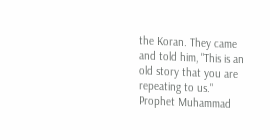the Koran. They came and told him, "This is an old story that you are repeating to us." Prophet Muhammad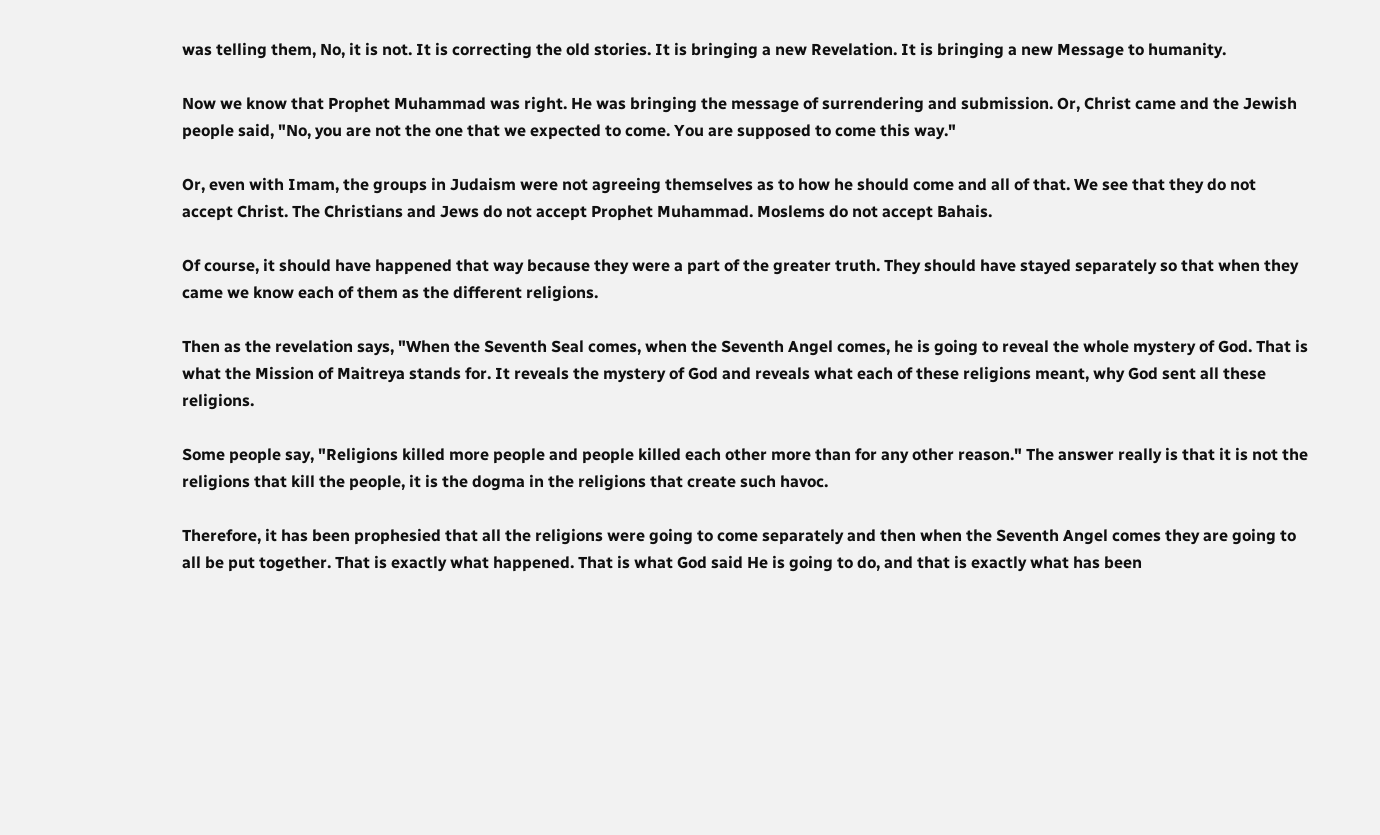was telling them, No, it is not. It is correcting the old stories. It is bringing a new Revelation. It is bringing a new Message to humanity.

Now we know that Prophet Muhammad was right. He was bringing the message of surrendering and submission. Or, Christ came and the Jewish people said, "No, you are not the one that we expected to come. You are supposed to come this way."

Or, even with Imam, the groups in Judaism were not agreeing themselves as to how he should come and all of that. We see that they do not accept Christ. The Christians and Jews do not accept Prophet Muhammad. Moslems do not accept Bahais.

Of course, it should have happened that way because they were a part of the greater truth. They should have stayed separately so that when they came we know each of them as the different religions.

Then as the revelation says, "When the Seventh Seal comes, when the Seventh Angel comes, he is going to reveal the whole mystery of God. That is what the Mission of Maitreya stands for. It reveals the mystery of God and reveals what each of these religions meant, why God sent all these religions.

Some people say, "Religions killed more people and people killed each other more than for any other reason." The answer really is that it is not the religions that kill the people, it is the dogma in the religions that create such havoc.

Therefore, it has been prophesied that all the religions were going to come separately and then when the Seventh Angel comes they are going to all be put together. That is exactly what happened. That is what God said He is going to do, and that is exactly what has been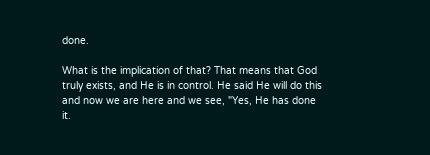done.

What is the implication of that? That means that God truly exists, and He is in control. He said He will do this and now we are here and we see, "Yes, He has done it.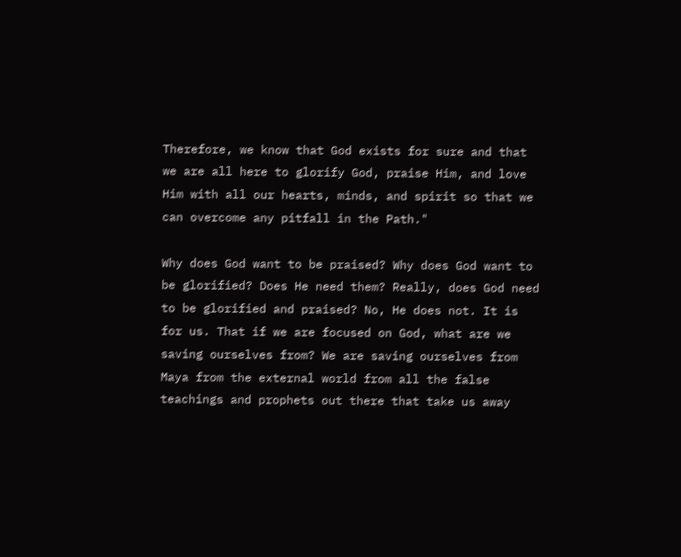Therefore, we know that God exists for sure and that we are all here to glorify God, praise Him, and love Him with all our hearts, minds, and spirit so that we can overcome any pitfall in the Path."

Why does God want to be praised? Why does God want to be glorified? Does He need them? Really, does God need to be glorified and praised? No, He does not. It is for us. That if we are focused on God, what are we saving ourselves from? We are saving ourselves from Maya from the external world from all the false teachings and prophets out there that take us away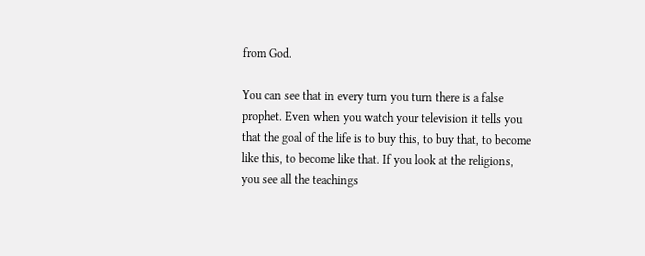from God.

You can see that in every turn you turn there is a false prophet. Even when you watch your television it tells you that the goal of the life is to buy this, to buy that, to become like this, to become like that. If you look at the religions, you see all the teachings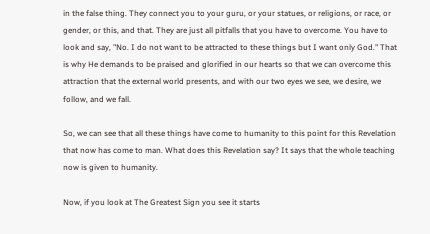in the false thing. They connect you to your guru, or your statues, or religions, or race, or gender, or this, and that. They are just all pitfalls that you have to overcome. You have to look and say, "No. I do not want to be attracted to these things but I want only God." That is why He demands to be praised and glorified in our hearts so that we can overcome this attraction that the external world presents, and with our two eyes we see, we desire, we follow, and we fall.

So, we can see that all these things have come to humanity to this point for this Revelation that now has come to man. What does this Revelation say? It says that the whole teaching now is given to humanity.

Now, if you look at The Greatest Sign you see it starts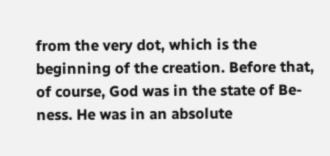from the very dot, which is the beginning of the creation. Before that, of course, God was in the state of Be-ness. He was in an absolute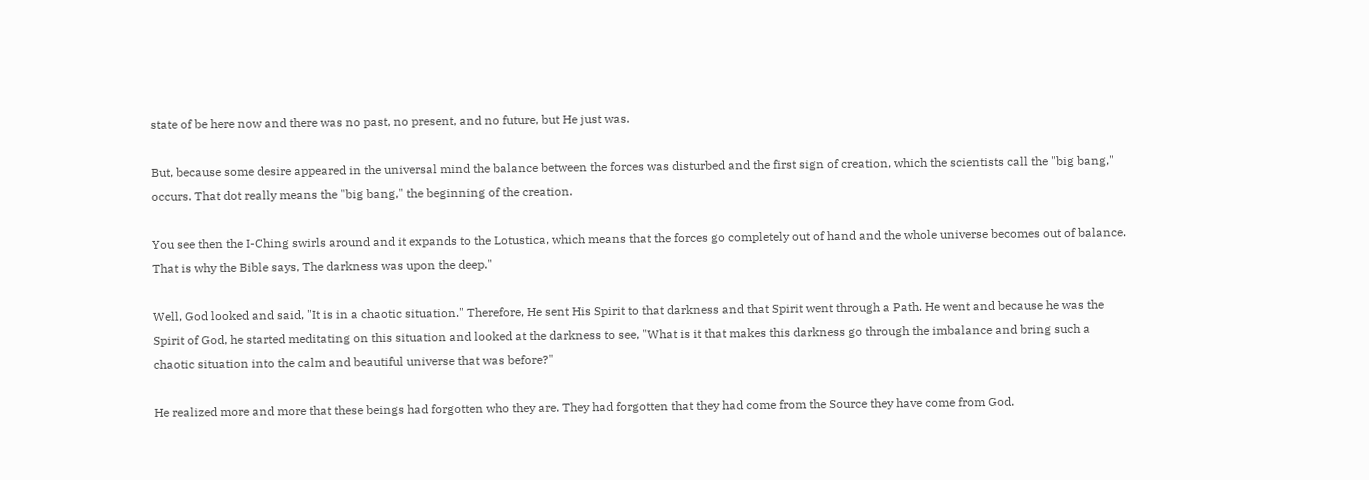state of be here now and there was no past, no present, and no future, but He just was.

But, because some desire appeared in the universal mind the balance between the forces was disturbed and the first sign of creation, which the scientists call the "big bang," occurs. That dot really means the "big bang," the beginning of the creation.

You see then the I-Ching swirls around and it expands to the Lotustica, which means that the forces go completely out of hand and the whole universe becomes out of balance. That is why the Bible says, The darkness was upon the deep."

Well, God looked and said, "It is in a chaotic situation." Therefore, He sent His Spirit to that darkness and that Spirit went through a Path. He went and because he was the Spirit of God, he started meditating on this situation and looked at the darkness to see, "What is it that makes this darkness go through the imbalance and bring such a chaotic situation into the calm and beautiful universe that was before?"

He realized more and more that these beings had forgotten who they are. They had forgotten that they had come from the Source they have come from God.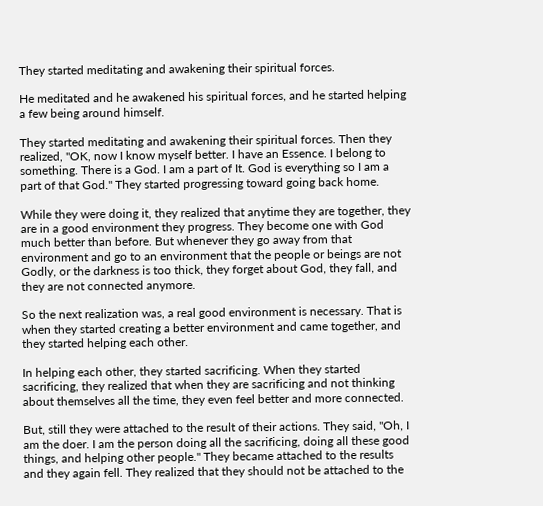They started meditating and awakening their spiritual forces.

He meditated and he awakened his spiritual forces, and he started helping a few being around himself.

They started meditating and awakening their spiritual forces. Then they realized, "OK, now I know myself better. I have an Essence. I belong to something. There is a God. I am a part of It. God is everything so I am a part of that God." They started progressing toward going back home.

While they were doing it, they realized that anytime they are together, they are in a good environment they progress. They become one with God much better than before. But whenever they go away from that environment and go to an environment that the people or beings are not Godly, or the darkness is too thick, they forget about God, they fall, and they are not connected anymore.

So the next realization was, a real good environment is necessary. That is when they started creating a better environment and came together, and they started helping each other.

In helping each other, they started sacrificing. When they started sacrificing, they realized that when they are sacrificing and not thinking about themselves all the time, they even feel better and more connected.

But, still they were attached to the result of their actions. They said, "Oh, I am the doer. I am the person doing all the sacrificing, doing all these good things, and helping other people." They became attached to the results and they again fell. They realized that they should not be attached to the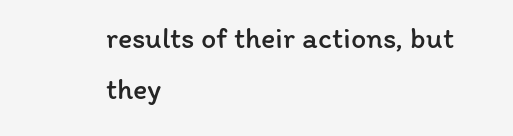results of their actions, but they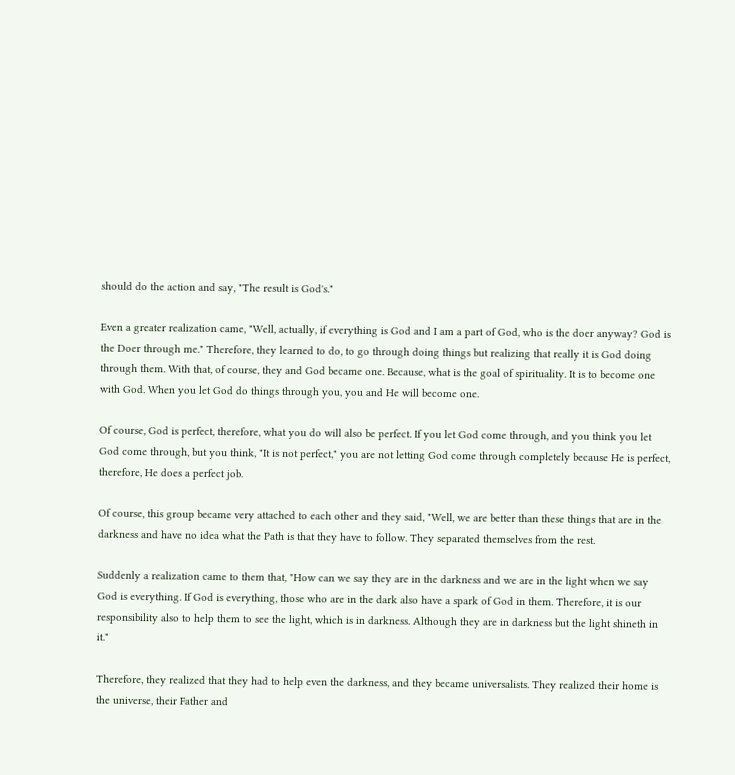should do the action and say, "The result is God's."

Even a greater realization came, "Well, actually, if everything is God and I am a part of God, who is the doer anyway? God is the Doer through me." Therefore, they learned to do, to go through doing things but realizing that really it is God doing through them. With that, of course, they and God became one. Because, what is the goal of spirituality. It is to become one with God. When you let God do things through you, you and He will become one.

Of course, God is perfect, therefore, what you do will also be perfect. If you let God come through, and you think you let God come through, but you think, "It is not perfect," you are not letting God come through completely because He is perfect, therefore, He does a perfect job.

Of course, this group became very attached to each other and they said, "Well, we are better than these things that are in the darkness and have no idea what the Path is that they have to follow. They separated themselves from the rest.

Suddenly a realization came to them that, "How can we say they are in the darkness and we are in the light when we say God is everything. If God is everything, those who are in the dark also have a spark of God in them. Therefore, it is our responsibility also to help them to see the light, which is in darkness. Although they are in darkness but the light shineth in it."

Therefore, they realized that they had to help even the darkness, and they became universalists. They realized their home is the universe, their Father and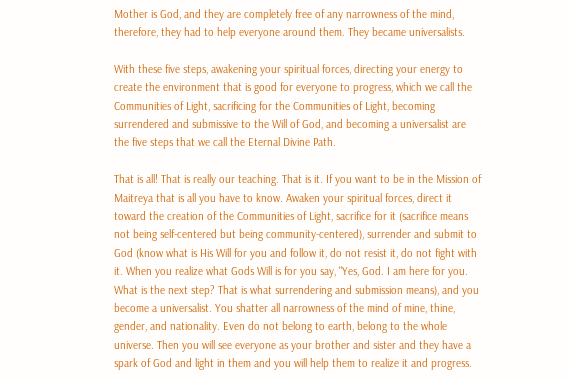Mother is God, and they are completely free of any narrowness of the mind, therefore, they had to help everyone around them. They became universalists.

With these five steps, awakening your spiritual forces, directing your energy to create the environment that is good for everyone to progress, which we call the Communities of Light, sacrificing for the Communities of Light, becoming surrendered and submissive to the Will of God, and becoming a universalist are the five steps that we call the Eternal Divine Path.

That is all! That is really our teaching. That is it. If you want to be in the Mission of Maitreya that is all you have to know. Awaken your spiritual forces, direct it toward the creation of the Communities of Light, sacrifice for it (sacrifice means not being self-centered but being community-centered), surrender and submit to God (know what is His Will for you and follow it, do not resist it, do not fight with it. When you realize what Gods Will is for you say, "Yes, God. I am here for you. What is the next step? That is what surrendering and submission means), and you become a universalist. You shatter all narrowness of the mind of mine, thine, gender, and nationality. Even do not belong to earth, belong to the whole universe. Then you will see everyone as your brother and sister and they have a spark of God and light in them and you will help them to realize it and progress.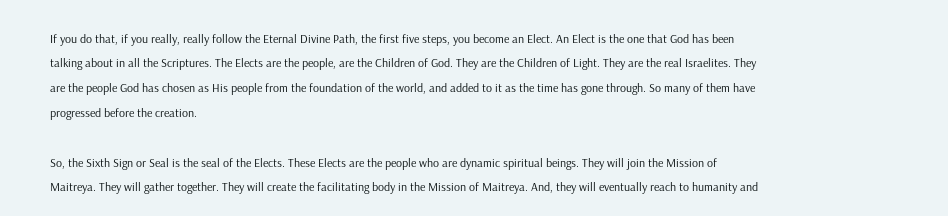If you do that, if you really, really follow the Eternal Divine Path, the first five steps, you become an Elect. An Elect is the one that God has been talking about in all the Scriptures. The Elects are the people, are the Children of God. They are the Children of Light. They are the real Israelites. They are the people God has chosen as His people from the foundation of the world, and added to it as the time has gone through. So many of them have progressed before the creation.

So, the Sixth Sign or Seal is the seal of the Elects. These Elects are the people who are dynamic spiritual beings. They will join the Mission of Maitreya. They will gather together. They will create the facilitating body in the Mission of Maitreya. And, they will eventually reach to humanity and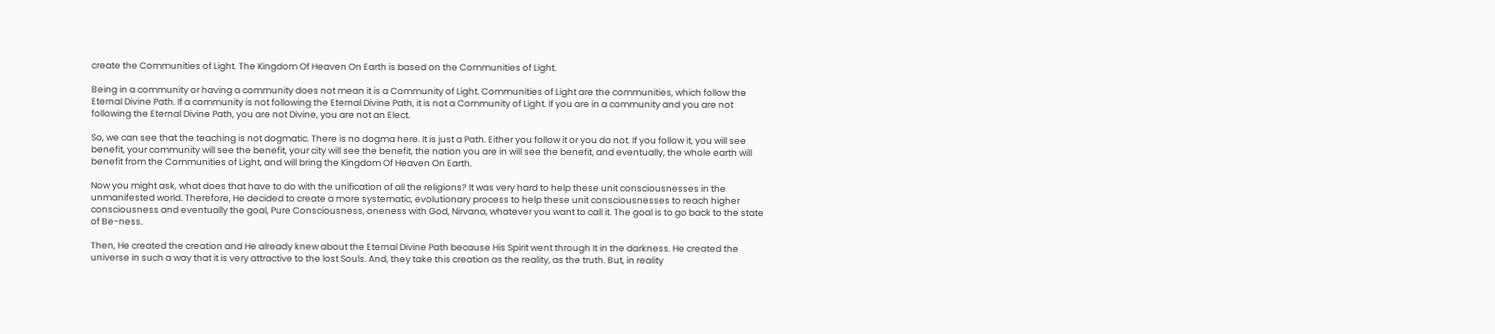create the Communities of Light. The Kingdom Of Heaven On Earth is based on the Communities of Light.

Being in a community or having a community does not mean it is a Community of Light. Communities of Light are the communities, which follow the Eternal Divine Path. If a community is not following the Eternal Divine Path, it is not a Community of Light. If you are in a community and you are not following the Eternal Divine Path, you are not Divine, you are not an Elect.

So, we can see that the teaching is not dogmatic. There is no dogma here. It is just a Path. Either you follow it or you do not. If you follow it, you will see benefit, your community will see the benefit, your city will see the benefit, the nation you are in will see the benefit, and eventually, the whole earth will benefit from the Communities of Light, and will bring the Kingdom Of Heaven On Earth.

Now you might ask, what does that have to do with the unification of all the religions? It was very hard to help these unit consciousnesses in the unmanifested world. Therefore, He decided to create a more systematic, evolutionary process to help these unit consciousnesses to reach higher consciousness and eventually the goal, Pure Consciousness, oneness with God, Nirvana, whatever you want to call it. The goal is to go back to the state of Be-ness.

Then, He created the creation and He already knew about the Eternal Divine Path because His Spirit went through It in the darkness. He created the universe in such a way that it is very attractive to the lost Souls. And, they take this creation as the reality, as the truth. But, in reality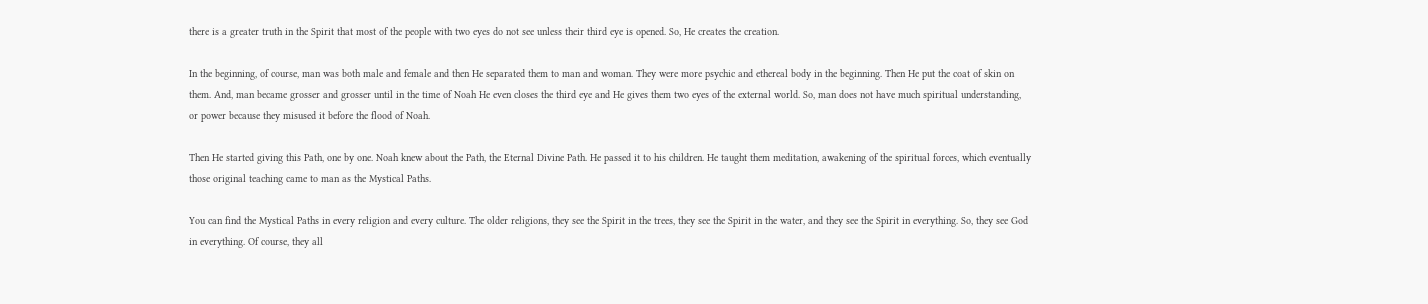there is a greater truth in the Spirit that most of the people with two eyes do not see unless their third eye is opened. So, He creates the creation.

In the beginning, of course, man was both male and female and then He separated them to man and woman. They were more psychic and ethereal body in the beginning. Then He put the coat of skin on them. And, man became grosser and grosser until in the time of Noah He even closes the third eye and He gives them two eyes of the external world. So, man does not have much spiritual understanding, or power because they misused it before the flood of Noah.

Then He started giving this Path, one by one. Noah knew about the Path, the Eternal Divine Path. He passed it to his children. He taught them meditation, awakening of the spiritual forces, which eventually those original teaching came to man as the Mystical Paths.

You can find the Mystical Paths in every religion and every culture. The older religions, they see the Spirit in the trees, they see the Spirit in the water, and they see the Spirit in everything. So, they see God in everything. Of course, they all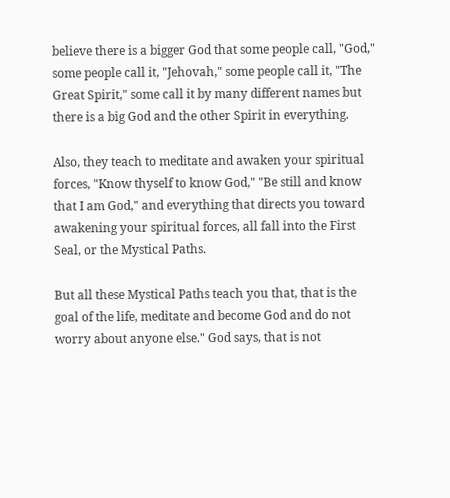believe there is a bigger God that some people call, "God," some people call it, "Jehovah," some people call it, "The Great Spirit," some call it by many different names but there is a big God and the other Spirit in everything.

Also, they teach to meditate and awaken your spiritual forces, "Know thyself to know God," "Be still and know that I am God," and everything that directs you toward awakening your spiritual forces, all fall into the First Seal, or the Mystical Paths.

But all these Mystical Paths teach you that, that is the goal of the life, meditate and become God and do not worry about anyone else." God says, that is not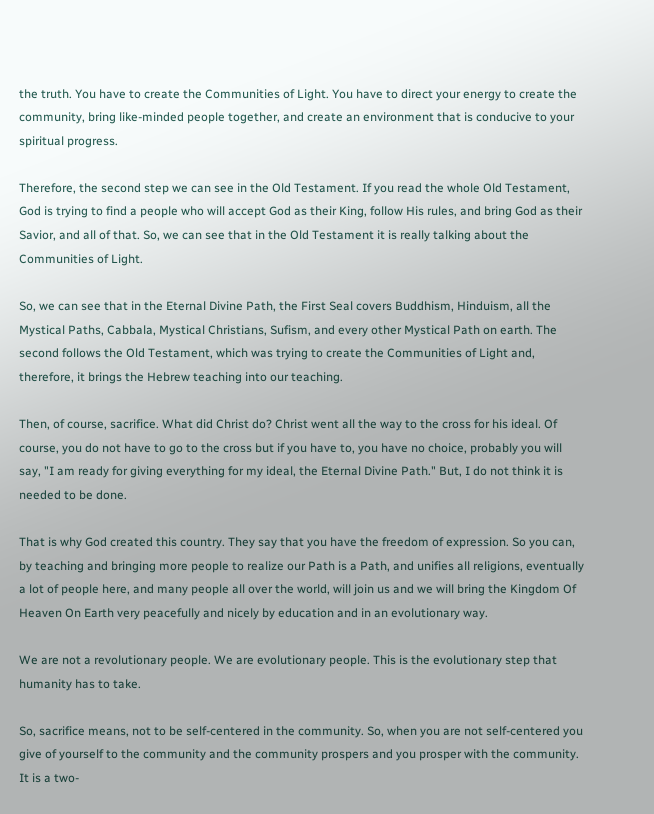the truth. You have to create the Communities of Light. You have to direct your energy to create the community, bring like-minded people together, and create an environment that is conducive to your spiritual progress.

Therefore, the second step we can see in the Old Testament. If you read the whole Old Testament, God is trying to find a people who will accept God as their King, follow His rules, and bring God as their Savior, and all of that. So, we can see that in the Old Testament it is really talking about the Communities of Light.

So, we can see that in the Eternal Divine Path, the First Seal covers Buddhism, Hinduism, all the Mystical Paths, Cabbala, Mystical Christians, Sufism, and every other Mystical Path on earth. The second follows the Old Testament, which was trying to create the Communities of Light and, therefore, it brings the Hebrew teaching into our teaching.

Then, of course, sacrifice. What did Christ do? Christ went all the way to the cross for his ideal. Of course, you do not have to go to the cross but if you have to, you have no choice, probably you will say, "I am ready for giving everything for my ideal, the Eternal Divine Path." But, I do not think it is needed to be done.

That is why God created this country. They say that you have the freedom of expression. So you can, by teaching and bringing more people to realize our Path is a Path, and unifies all religions, eventually a lot of people here, and many people all over the world, will join us and we will bring the Kingdom Of Heaven On Earth very peacefully and nicely by education and in an evolutionary way.

We are not a revolutionary people. We are evolutionary people. This is the evolutionary step that humanity has to take.

So, sacrifice means, not to be self-centered in the community. So, when you are not self-centered you give of yourself to the community and the community prospers and you prosper with the community. It is a two-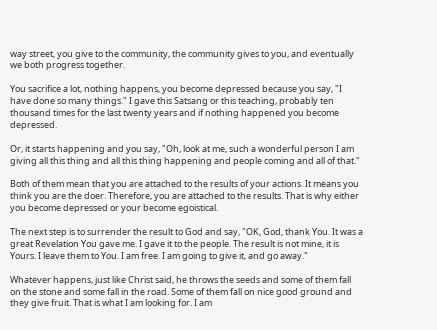way street, you give to the community, the community gives to you, and eventually we both progress together.

You sacrifice a lot, nothing happens, you become depressed because you say, "I have done so many things." I gave this Satsang or this teaching, probably ten thousand times for the last twenty years and if nothing happened you become depressed.

Or, it starts happening and you say, "Oh, look at me, such a wonderful person I am giving all this thing and all this thing happening and people coming and all of that."

Both of them mean that you are attached to the results of your actions. It means you think you are the doer. Therefore, you are attached to the results. That is why either you become depressed or your become egoistical.

The next step is to surrender the result to God and say, "OK, God, thank You. It was a great Revelation You gave me. I gave it to the people. The result is not mine, it is Yours. I leave them to You. I am free. I am going to give it, and go away."

Whatever happens, just like Christ said, he throws the seeds and some of them fall on the stone and some fall in the road. Some of them fall on nice good ground and they give fruit. That is what I am looking for. I am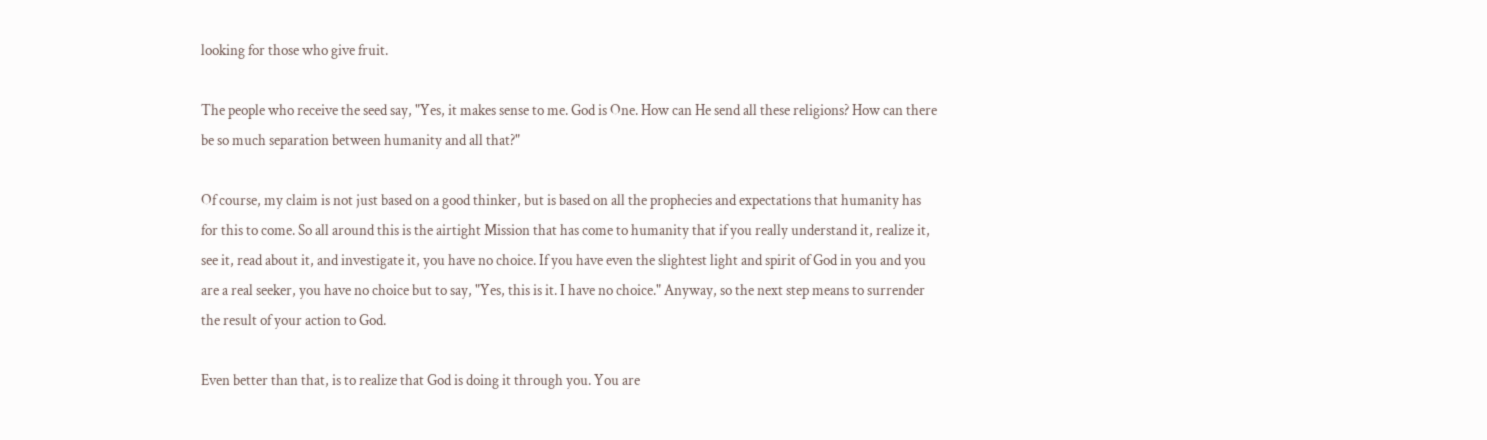looking for those who give fruit.

The people who receive the seed say, "Yes, it makes sense to me. God is One. How can He send all these religions? How can there be so much separation between humanity and all that?"

Of course, my claim is not just based on a good thinker, but is based on all the prophecies and expectations that humanity has for this to come. So all around this is the airtight Mission that has come to humanity that if you really understand it, realize it, see it, read about it, and investigate it, you have no choice. If you have even the slightest light and spirit of God in you and you are a real seeker, you have no choice but to say, "Yes, this is it. I have no choice." Anyway, so the next step means to surrender the result of your action to God.

Even better than that, is to realize that God is doing it through you. You are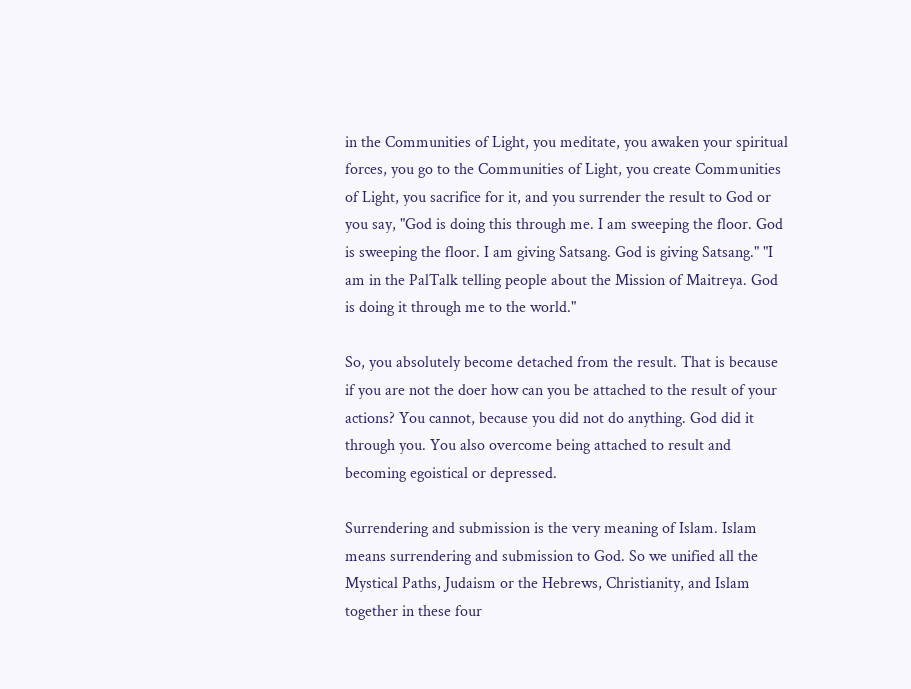in the Communities of Light, you meditate, you awaken your spiritual forces, you go to the Communities of Light, you create Communities of Light, you sacrifice for it, and you surrender the result to God or you say, "God is doing this through me. I am sweeping the floor. God is sweeping the floor. I am giving Satsang. God is giving Satsang." "I am in the PalTalk telling people about the Mission of Maitreya. God is doing it through me to the world."

So, you absolutely become detached from the result. That is because if you are not the doer how can you be attached to the result of your actions? You cannot, because you did not do anything. God did it through you. You also overcome being attached to result and becoming egoistical or depressed.

Surrendering and submission is the very meaning of Islam. Islam means surrendering and submission to God. So we unified all the Mystical Paths, Judaism or the Hebrews, Christianity, and Islam together in these four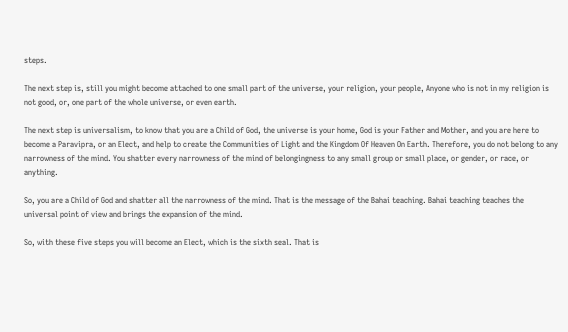steps.

The next step is, still you might become attached to one small part of the universe, your religion, your people, Anyone who is not in my religion is not good, or, one part of the whole universe, or even earth.

The next step is universalism, to know that you are a Child of God, the universe is your home, God is your Father and Mother, and you are here to become a Paravipra, or an Elect, and help to create the Communities of Light and the Kingdom Of Heaven On Earth. Therefore, you do not belong to any narrowness of the mind. You shatter every narrowness of the mind of belongingness to any small group or small place, or gender, or race, or anything.

So, you are a Child of God and shatter all the narrowness of the mind. That is the message of the Bahai teaching. Bahai teaching teaches the universal point of view and brings the expansion of the mind.

So, with these five steps you will become an Elect, which is the sixth seal. That is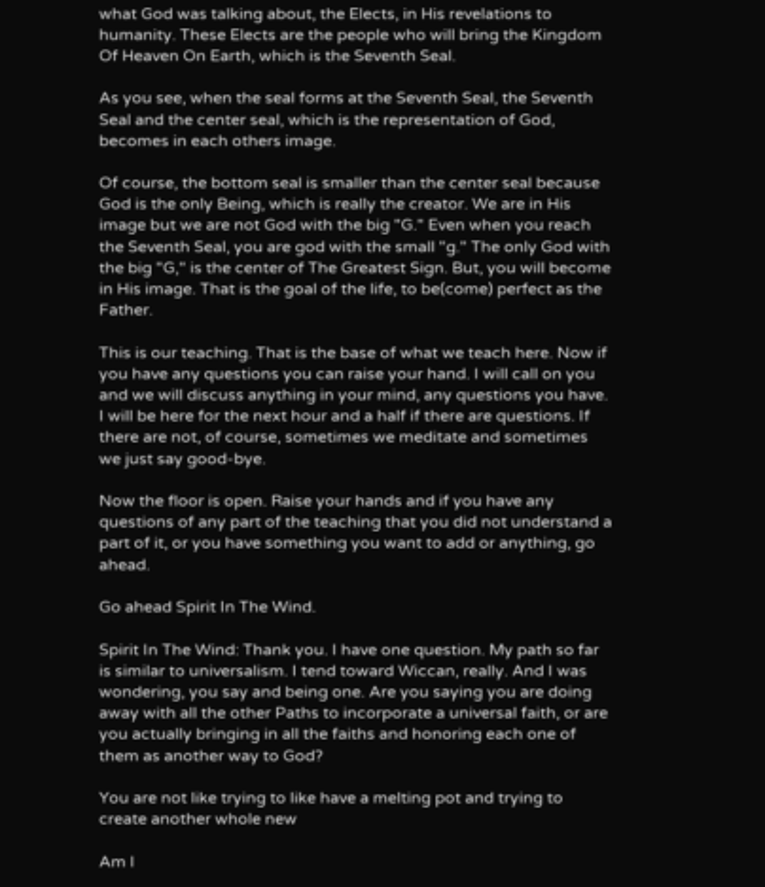what God was talking about, the Elects, in His revelations to humanity. These Elects are the people who will bring the Kingdom Of Heaven On Earth, which is the Seventh Seal.

As you see, when the seal forms at the Seventh Seal, the Seventh Seal and the center seal, which is the representation of God, becomes in each others image.

Of course, the bottom seal is smaller than the center seal because God is the only Being, which is really the creator. We are in His image but we are not God with the big "G." Even when you reach the Seventh Seal, you are god with the small "g." The only God with the big "G," is the center of The Greatest Sign. But, you will become in His image. That is the goal of the life, to be(come) perfect as the Father.

This is our teaching. That is the base of what we teach here. Now if you have any questions you can raise your hand. I will call on you and we will discuss anything in your mind, any questions you have. I will be here for the next hour and a half if there are questions. If there are not, of course, sometimes we meditate and sometimes we just say good-bye.

Now the floor is open. Raise your hands and if you have any questions of any part of the teaching that you did not understand a part of it, or you have something you want to add or anything, go ahead.

Go ahead Spirit In The Wind.

Spirit In The Wind: Thank you. I have one question. My path so far is similar to universalism. I tend toward Wiccan, really. And I was wondering, you say and being one. Are you saying you are doing away with all the other Paths to incorporate a universal faith, or are you actually bringing in all the faiths and honoring each one of them as another way to God?

You are not like trying to like have a melting pot and trying to create another whole new

Am I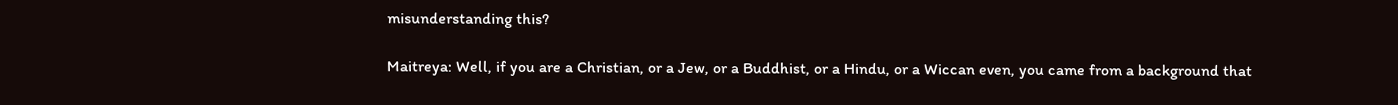misunderstanding this?

Maitreya: Well, if you are a Christian, or a Jew, or a Buddhist, or a Hindu, or a Wiccan even, you came from a background that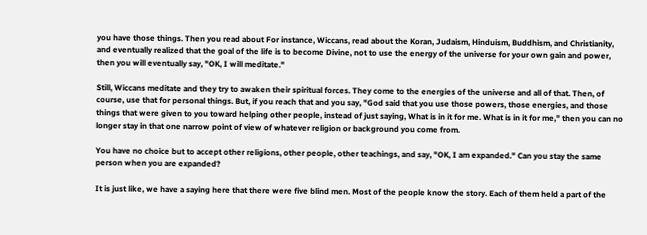you have those things. Then you read about For instance, Wiccans, read about the Koran, Judaism, Hinduism, Buddhism, and Christianity, and eventually realized that the goal of the life is to become Divine, not to use the energy of the universe for your own gain and power, then you will eventually say, "OK, I will meditate."

Still, Wiccans meditate and they try to awaken their spiritual forces. They come to the energies of the universe and all of that. Then, of course, use that for personal things. But, if you reach that and you say, "God said that you use those powers, those energies, and those things that were given to you toward helping other people, instead of just saying, What is in it for me. What is in it for me," then you can no longer stay in that one narrow point of view of whatever religion or background you come from.

You have no choice but to accept other religions, other people, other teachings, and say, "OK, I am expanded." Can you stay the same person when you are expanded?

It is just like, we have a saying here that there were five blind men. Most of the people know the story. Each of them held a part of the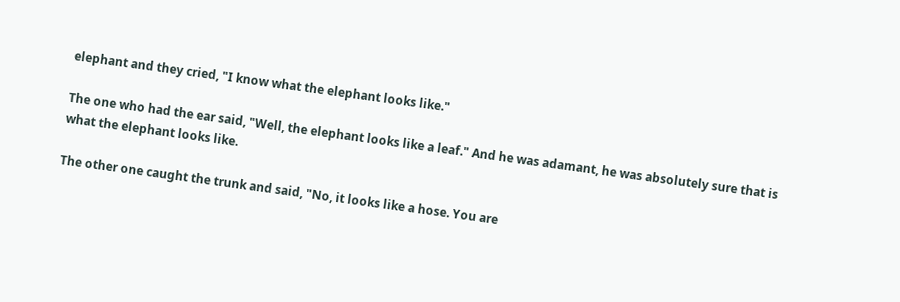elephant and they cried, "I know what the elephant looks like."

The one who had the ear said, "Well, the elephant looks like a leaf." And he was adamant, he was absolutely sure that is what the elephant looks like.

The other one caught the trunk and said, "No, it looks like a hose. You are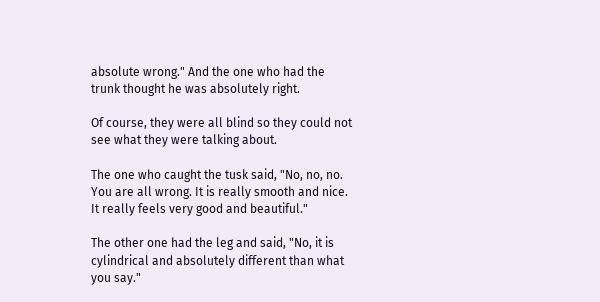absolute wrong." And the one who had the trunk thought he was absolutely right.

Of course, they were all blind so they could not see what they were talking about.

The one who caught the tusk said, "No, no, no. You are all wrong. It is really smooth and nice. It really feels very good and beautiful."

The other one had the leg and said, "No, it is cylindrical and absolutely different than what you say."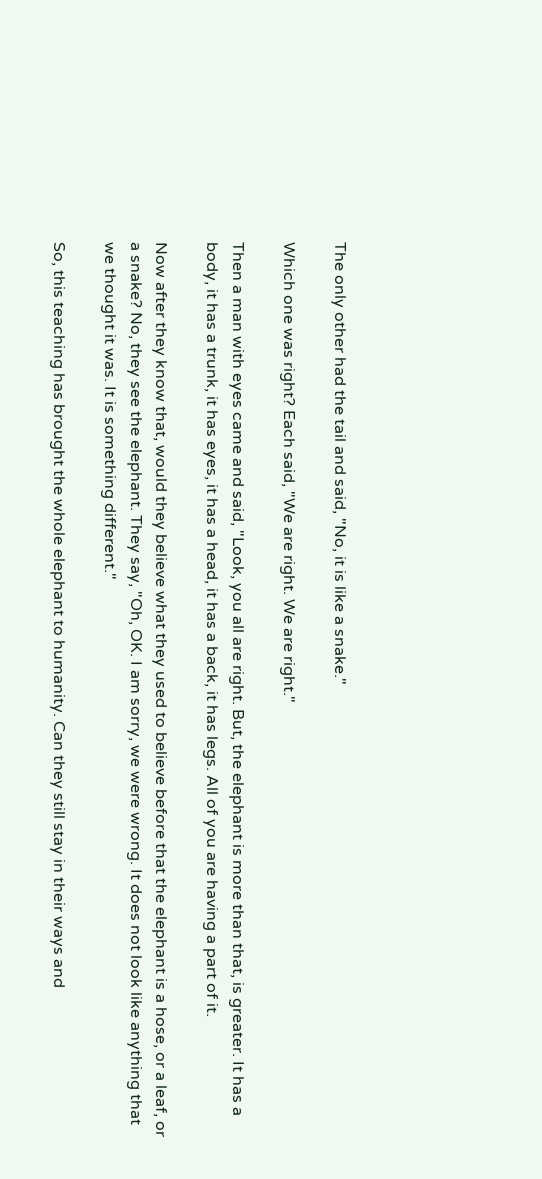The only other had the tail and said, "No, it is like a snake."

Which one was right? Each said, "We are right. We are right."

Then a man with eyes came and said, "Look, you all are right. But, the elephant is more than that, is greater. It has a body, it has a trunk, it has eyes, it has a head, it has a back, it has legs. All of you are having a part of it.

Now after they know that, would they believe what they used to believe before that the elephant is a hose, or a leaf, or a snake? No, they see the elephant. They say, "Oh, OK. I am sorry, we were wrong. It does not look like anything that we thought it was. It is something different."

So, this teaching has brought the whole elephant to humanity. Can they still stay in their ways and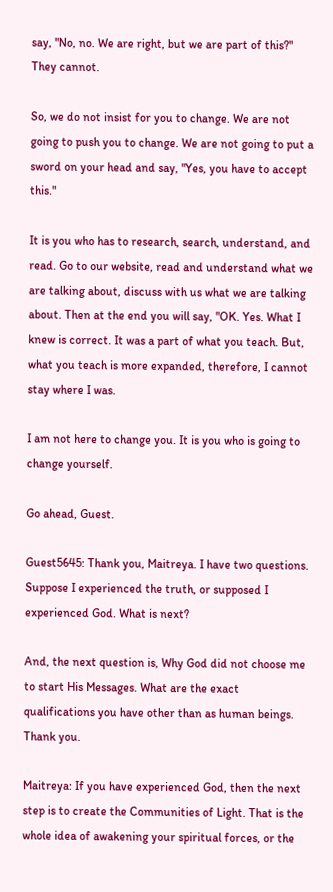say, "No, no. We are right, but we are part of this?" They cannot.

So, we do not insist for you to change. We are not going to push you to change. We are not going to put a sword on your head and say, "Yes, you have to accept this."

It is you who has to research, search, understand, and read. Go to our website, read and understand what we are talking about, discuss with us what we are talking about. Then at the end you will say, "OK. Yes. What I knew is correct. It was a part of what you teach. But, what you teach is more expanded, therefore, I cannot stay where I was.

I am not here to change you. It is you who is going to change yourself.

Go ahead, Guest.

Guest5645: Thank you, Maitreya. I have two questions. Suppose I experienced the truth, or supposed I experienced God. What is next?

And, the next question is, Why God did not choose me to start His Messages. What are the exact qualifications you have other than as human beings. Thank you.

Maitreya: If you have experienced God, then the next step is to create the Communities of Light. That is the whole idea of awakening your spiritual forces, or the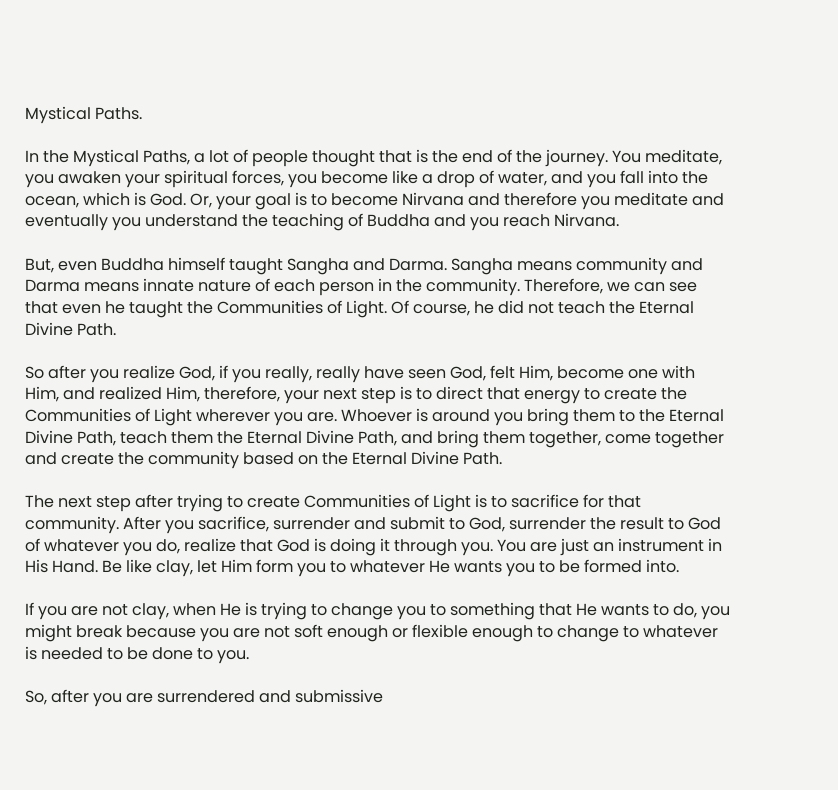Mystical Paths.

In the Mystical Paths, a lot of people thought that is the end of the journey. You meditate, you awaken your spiritual forces, you become like a drop of water, and you fall into the ocean, which is God. Or, your goal is to become Nirvana and therefore you meditate and eventually you understand the teaching of Buddha and you reach Nirvana.

But, even Buddha himself taught Sangha and Darma. Sangha means community and Darma means innate nature of each person in the community. Therefore, we can see that even he taught the Communities of Light. Of course, he did not teach the Eternal Divine Path.

So after you realize God, if you really, really have seen God, felt Him, become one with Him, and realized Him, therefore, your next step is to direct that energy to create the Communities of Light wherever you are. Whoever is around you bring them to the Eternal Divine Path, teach them the Eternal Divine Path, and bring them together, come together and create the community based on the Eternal Divine Path.

The next step after trying to create Communities of Light is to sacrifice for that community. After you sacrifice, surrender and submit to God, surrender the result to God of whatever you do, realize that God is doing it through you. You are just an instrument in His Hand. Be like clay, let Him form you to whatever He wants you to be formed into.

If you are not clay, when He is trying to change you to something that He wants to do, you might break because you are not soft enough or flexible enough to change to whatever is needed to be done to you.

So, after you are surrendered and submissive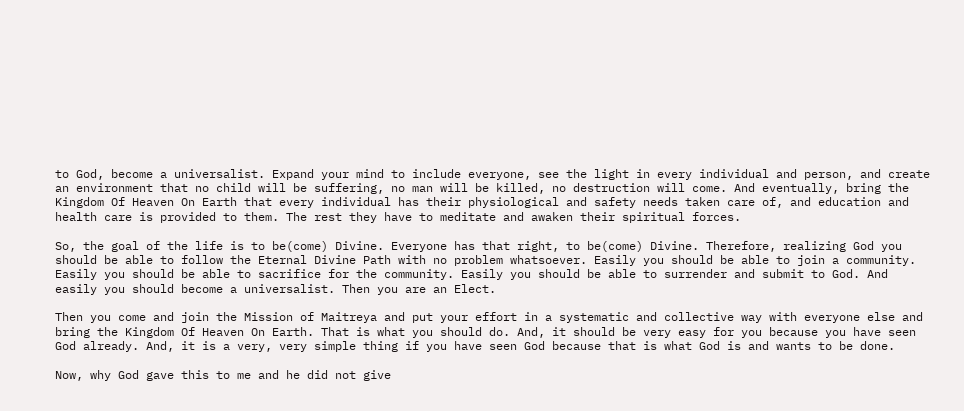to God, become a universalist. Expand your mind to include everyone, see the light in every individual and person, and create an environment that no child will be suffering, no man will be killed, no destruction will come. And eventually, bring the Kingdom Of Heaven On Earth that every individual has their physiological and safety needs taken care of, and education and health care is provided to them. The rest they have to meditate and awaken their spiritual forces.

So, the goal of the life is to be(come) Divine. Everyone has that right, to be(come) Divine. Therefore, realizing God you should be able to follow the Eternal Divine Path with no problem whatsoever. Easily you should be able to join a community. Easily you should be able to sacrifice for the community. Easily you should be able to surrender and submit to God. And easily you should become a universalist. Then you are an Elect.

Then you come and join the Mission of Maitreya and put your effort in a systematic and collective way with everyone else and bring the Kingdom Of Heaven On Earth. That is what you should do. And, it should be very easy for you because you have seen God already. And, it is a very, very simple thing if you have seen God because that is what God is and wants to be done.

Now, why God gave this to me and he did not give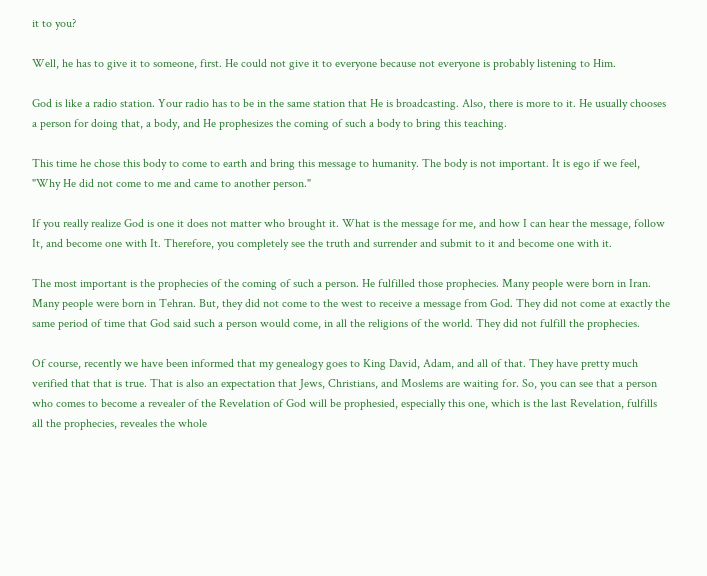it to you?

Well, he has to give it to someone, first. He could not give it to everyone because not everyone is probably listening to Him.

God is like a radio station. Your radio has to be in the same station that He is broadcasting. Also, there is more to it. He usually chooses a person for doing that, a body, and He prophesizes the coming of such a body to bring this teaching.

This time he chose this body to come to earth and bring this message to humanity. The body is not important. It is ego if we feel, "Why He did not come to me and came to another person."

If you really realize God is one it does not matter who brought it. What is the message for me, and how I can hear the message, follow It, and become one with It. Therefore, you completely see the truth and surrender and submit to it and become one with it.

The most important is the prophecies of the coming of such a person. He fulfilled those prophecies. Many people were born in Iran. Many people were born in Tehran. But, they did not come to the west to receive a message from God. They did not come at exactly the same period of time that God said such a person would come, in all the religions of the world. They did not fulfill the prophecies.

Of course, recently we have been informed that my genealogy goes to King David, Adam, and all of that. They have pretty much verified that that is true. That is also an expectation that Jews, Christians, and Moslems are waiting for. So, you can see that a person who comes to become a revealer of the Revelation of God will be prophesied, especially this one, which is the last Revelation, fulfills all the prophecies, reveales the whole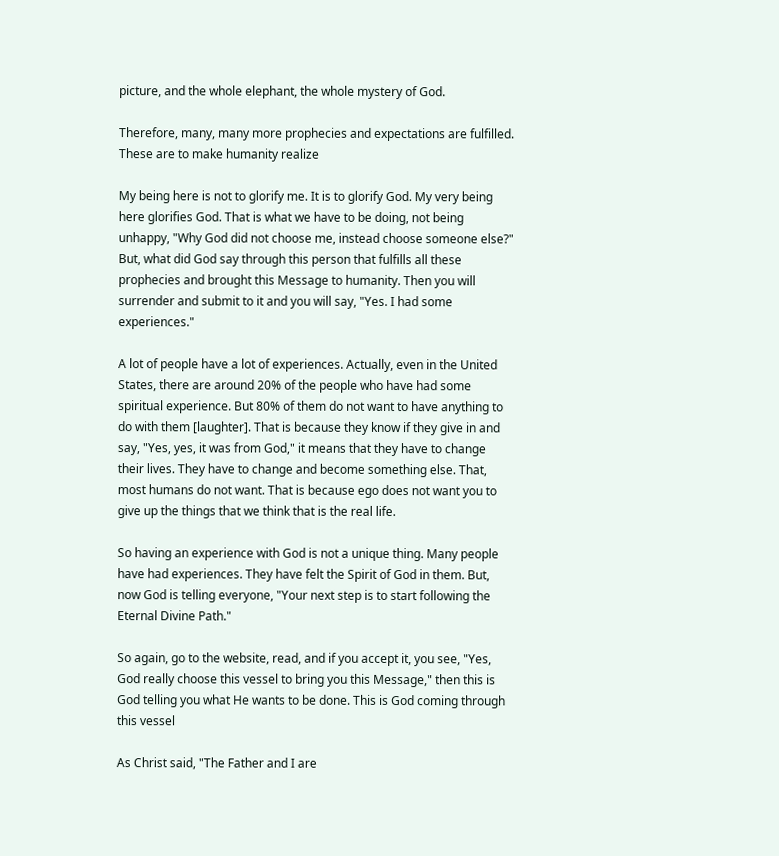picture, and the whole elephant, the whole mystery of God.

Therefore, many, many more prophecies and expectations are fulfilled. These are to make humanity realize

My being here is not to glorify me. It is to glorify God. My very being here glorifies God. That is what we have to be doing, not being unhappy, "Why God did not choose me, instead choose someone else?" But, what did God say through this person that fulfills all these prophecies and brought this Message to humanity. Then you will surrender and submit to it and you will say, "Yes. I had some experiences."

A lot of people have a lot of experiences. Actually, even in the United States, there are around 20% of the people who have had some spiritual experience. But 80% of them do not want to have anything to do with them [laughter]. That is because they know if they give in and say, "Yes, yes, it was from God," it means that they have to change their lives. They have to change and become something else. That, most humans do not want. That is because ego does not want you to give up the things that we think that is the real life.

So having an experience with God is not a unique thing. Many people have had experiences. They have felt the Spirit of God in them. But, now God is telling everyone, "Your next step is to start following the Eternal Divine Path."

So again, go to the website, read, and if you accept it, you see, "Yes, God really choose this vessel to bring you this Message," then this is God telling you what He wants to be done. This is God coming through this vessel

As Christ said, "The Father and I are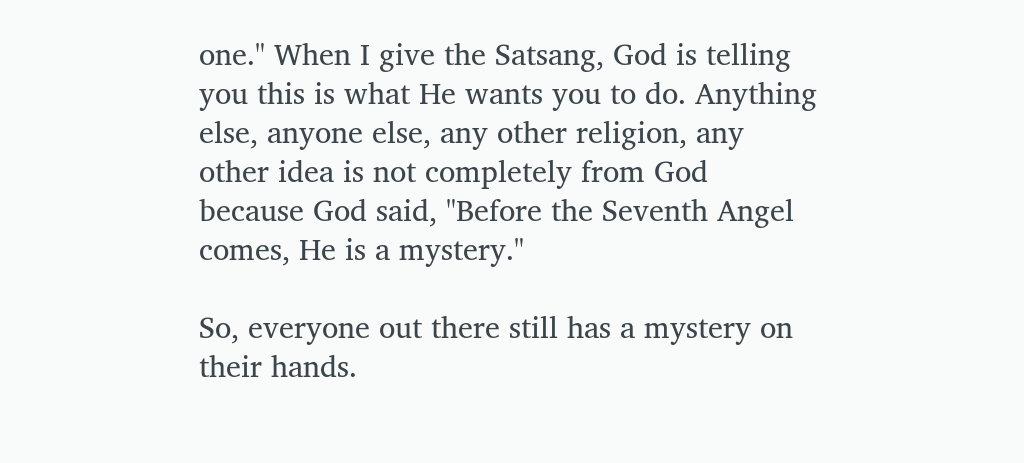one." When I give the Satsang, God is telling you this is what He wants you to do. Anything else, anyone else, any other religion, any other idea is not completely from God because God said, "Before the Seventh Angel comes, He is a mystery."

So, everyone out there still has a mystery on their hands.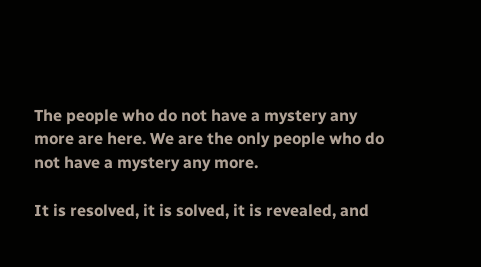The people who do not have a mystery any more are here. We are the only people who do not have a mystery any more.

It is resolved, it is solved, it is revealed, and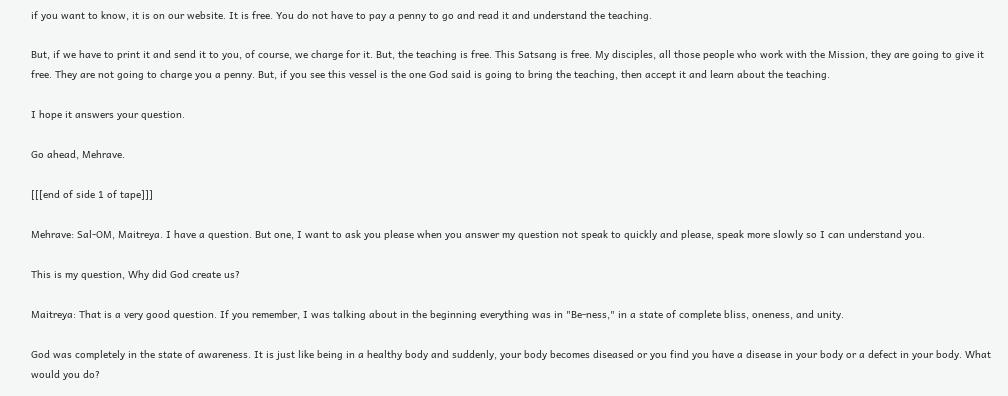if you want to know, it is on our website. It is free. You do not have to pay a penny to go and read it and understand the teaching.

But, if we have to print it and send it to you, of course, we charge for it. But, the teaching is free. This Satsang is free. My disciples, all those people who work with the Mission, they are going to give it free. They are not going to charge you a penny. But, if you see this vessel is the one God said is going to bring the teaching, then accept it and learn about the teaching.

I hope it answers your question.

Go ahead, Mehrave.

[[[end of side 1 of tape]]]

Mehrave: Sal-OM, Maitreya. I have a question. But one, I want to ask you please when you answer my question not speak to quickly and please, speak more slowly so I can understand you.

This is my question, Why did God create us?

Maitreya: That is a very good question. If you remember, I was talking about in the beginning everything was in "Be-ness," in a state of complete bliss, oneness, and unity.

God was completely in the state of awareness. It is just like being in a healthy body and suddenly, your body becomes diseased or you find you have a disease in your body or a defect in your body. What would you do?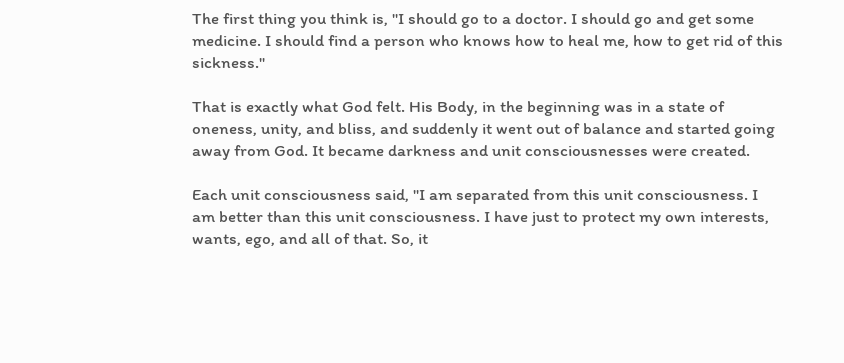The first thing you think is, "I should go to a doctor. I should go and get some medicine. I should find a person who knows how to heal me, how to get rid of this sickness."

That is exactly what God felt. His Body, in the beginning was in a state of oneness, unity, and bliss, and suddenly it went out of balance and started going away from God. It became darkness and unit consciousnesses were created.

Each unit consciousness said, "I am separated from this unit consciousness. I am better than this unit consciousness. I have just to protect my own interests, wants, ego, and all of that. So, it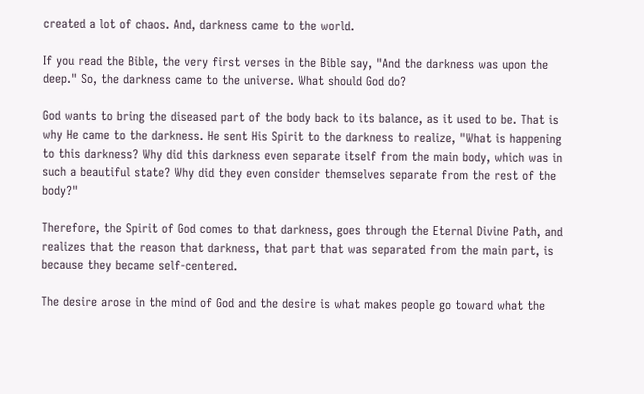created a lot of chaos. And, darkness came to the world.

If you read the Bible, the very first verses in the Bible say, "And the darkness was upon the deep." So, the darkness came to the universe. What should God do?

God wants to bring the diseased part of the body back to its balance, as it used to be. That is why He came to the darkness. He sent His Spirit to the darkness to realize, "What is happening to this darkness? Why did this darkness even separate itself from the main body, which was in such a beautiful state? Why did they even consider themselves separate from the rest of the body?"

Therefore, the Spirit of God comes to that darkness, goes through the Eternal Divine Path, and realizes that the reason that darkness, that part that was separated from the main part, is because they became self-centered.

The desire arose in the mind of God and the desire is what makes people go toward what the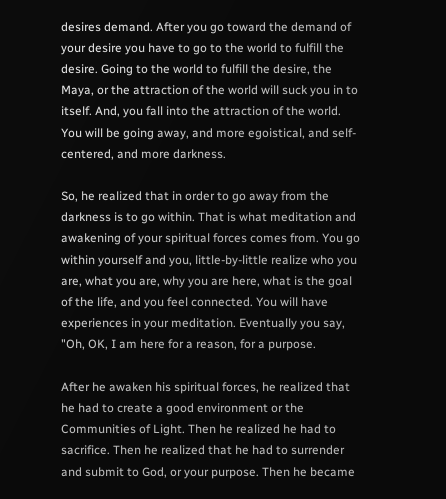desires demand. After you go toward the demand of your desire you have to go to the world to fulfill the desire. Going to the world to fulfill the desire, the Maya, or the attraction of the world will suck you in to itself. And, you fall into the attraction of the world. You will be going away, and more egoistical, and self-centered, and more darkness.

So, he realized that in order to go away from the darkness is to go within. That is what meditation and awakening of your spiritual forces comes from. You go within yourself and you, little-by-little realize who you are, what you are, why you are here, what is the goal of the life, and you feel connected. You will have experiences in your meditation. Eventually you say, "Oh, OK, I am here for a reason, for a purpose.

After he awaken his spiritual forces, he realized that he had to create a good environment or the Communities of Light. Then he realized he had to sacrifice. Then he realized that he had to surrender and submit to God, or your purpose. Then he became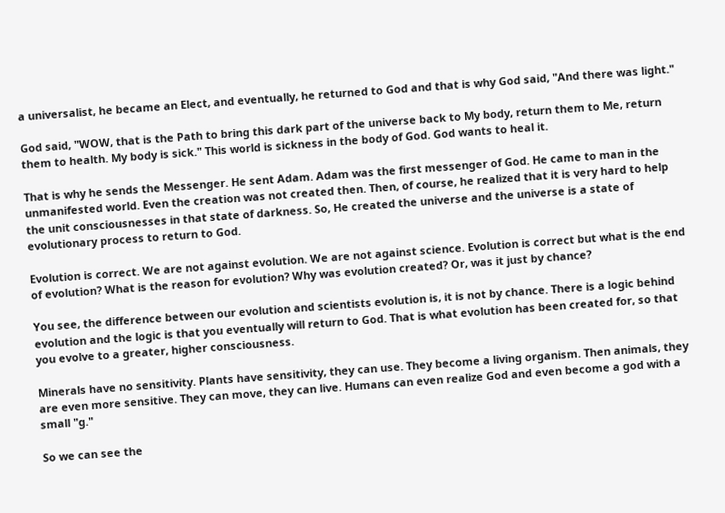a universalist, he became an Elect, and eventually, he returned to God and that is why God said, "And there was light."

God said, "WOW, that is the Path to bring this dark part of the universe back to My body, return them to Me, return them to health. My body is sick." This world is sickness in the body of God. God wants to heal it.

That is why he sends the Messenger. He sent Adam. Adam was the first messenger of God. He came to man in the unmanifested world. Even the creation was not created then. Then, of course, he realized that it is very hard to help the unit consciousnesses in that state of darkness. So, He created the universe and the universe is a state of evolutionary process to return to God.

Evolution is correct. We are not against evolution. We are not against science. Evolution is correct but what is the end of evolution? What is the reason for evolution? Why was evolution created? Or, was it just by chance?

You see, the difference between our evolution and scientists evolution is, it is not by chance. There is a logic behind evolution and the logic is that you eventually will return to God. That is what evolution has been created for, so that you evolve to a greater, higher consciousness.

Minerals have no sensitivity. Plants have sensitivity, they can use. They become a living organism. Then animals, they are even more sensitive. They can move, they can live. Humans can even realize God and even become a god with a small "g."

So we can see the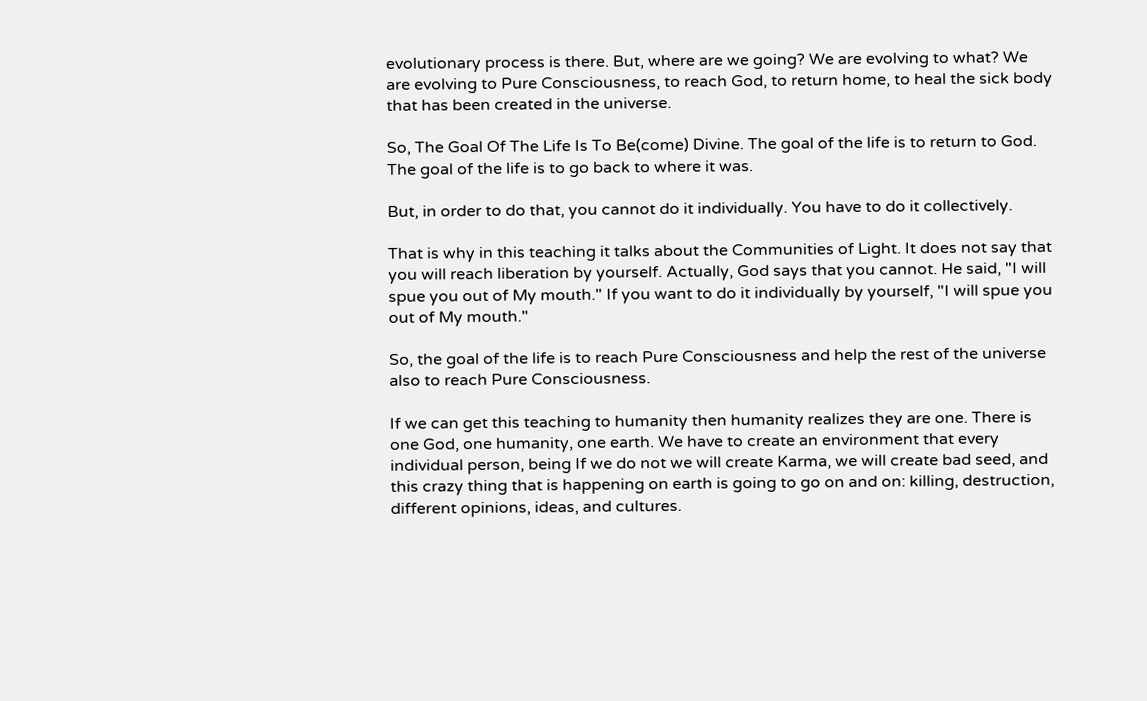evolutionary process is there. But, where are we going? We are evolving to what? We are evolving to Pure Consciousness, to reach God, to return home, to heal the sick body that has been created in the universe.

So, The Goal Of The Life Is To Be(come) Divine. The goal of the life is to return to God. The goal of the life is to go back to where it was.

But, in order to do that, you cannot do it individually. You have to do it collectively.

That is why in this teaching it talks about the Communities of Light. It does not say that you will reach liberation by yourself. Actually, God says that you cannot. He said, "I will spue you out of My mouth." If you want to do it individually by yourself, "I will spue you out of My mouth."

So, the goal of the life is to reach Pure Consciousness and help the rest of the universe also to reach Pure Consciousness.

If we can get this teaching to humanity then humanity realizes they are one. There is one God, one humanity, one earth. We have to create an environment that every individual person, being If we do not we will create Karma, we will create bad seed, and this crazy thing that is happening on earth is going to go on and on: killing, destruction, different opinions, ideas, and cultures.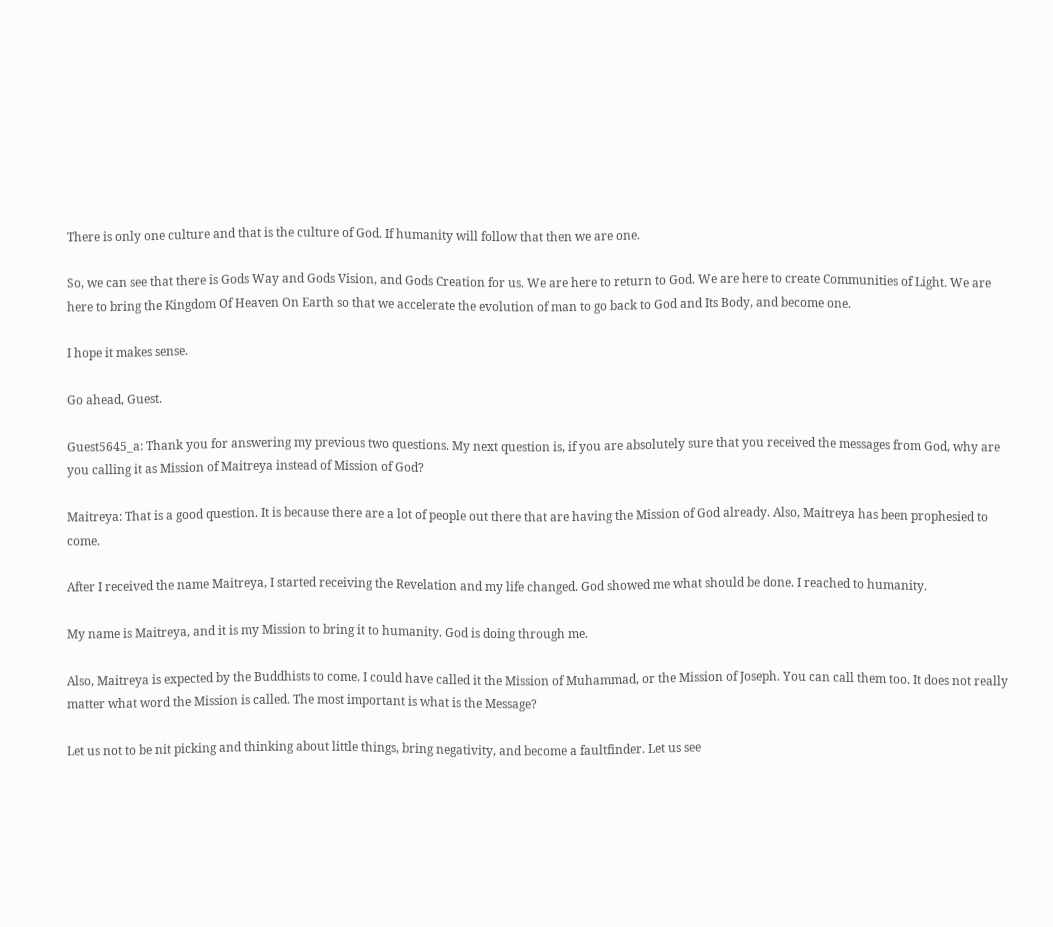There is only one culture and that is the culture of God. If humanity will follow that then we are one.

So, we can see that there is Gods Way and Gods Vision, and Gods Creation for us. We are here to return to God. We are here to create Communities of Light. We are here to bring the Kingdom Of Heaven On Earth so that we accelerate the evolution of man to go back to God and Its Body, and become one.

I hope it makes sense.

Go ahead, Guest.

Guest5645_a: Thank you for answering my previous two questions. My next question is, if you are absolutely sure that you received the messages from God, why are you calling it as Mission of Maitreya instead of Mission of God?

Maitreya: That is a good question. It is because there are a lot of people out there that are having the Mission of God already. Also, Maitreya has been prophesied to come.

After I received the name Maitreya, I started receiving the Revelation and my life changed. God showed me what should be done. I reached to humanity.

My name is Maitreya, and it is my Mission to bring it to humanity. God is doing through me.

Also, Maitreya is expected by the Buddhists to come. I could have called it the Mission of Muhammad, or the Mission of Joseph. You can call them too. It does not really matter what word the Mission is called. The most important is what is the Message?

Let us not to be nit picking and thinking about little things, bring negativity, and become a faultfinder. Let us see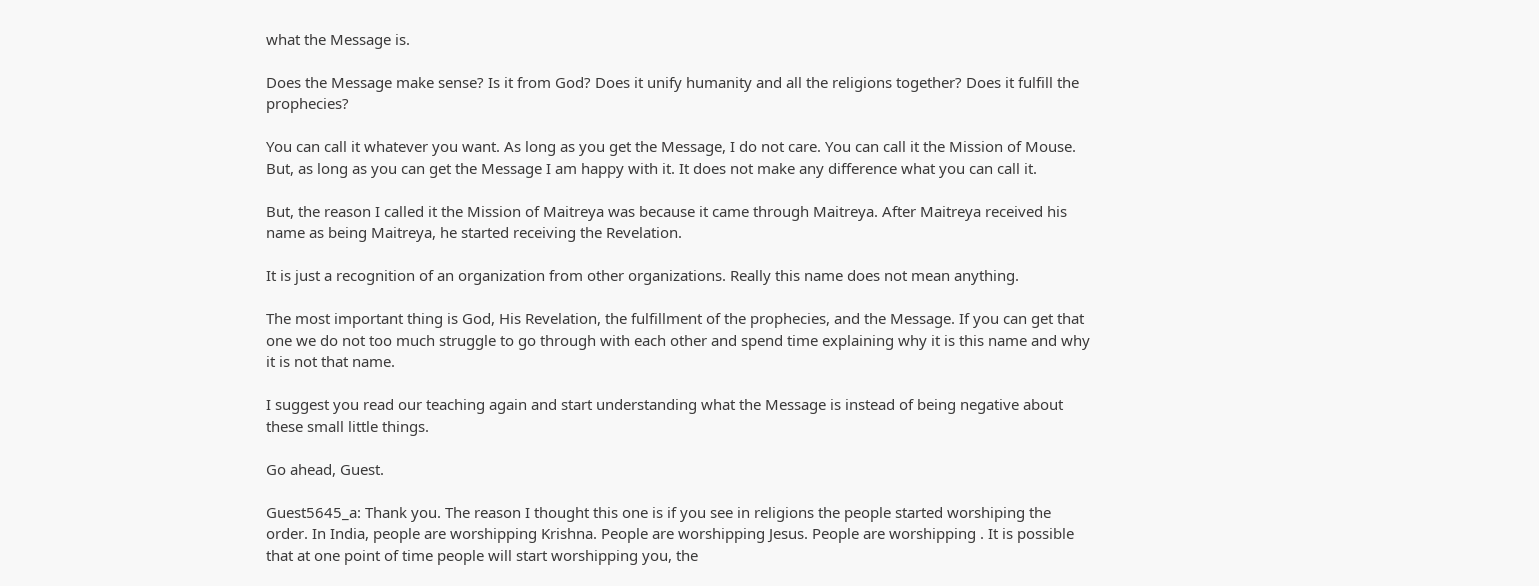what the Message is.

Does the Message make sense? Is it from God? Does it unify humanity and all the religions together? Does it fulfill the prophecies?

You can call it whatever you want. As long as you get the Message, I do not care. You can call it the Mission of Mouse. But, as long as you can get the Message I am happy with it. It does not make any difference what you can call it.

But, the reason I called it the Mission of Maitreya was because it came through Maitreya. After Maitreya received his name as being Maitreya, he started receiving the Revelation.

It is just a recognition of an organization from other organizations. Really this name does not mean anything.

The most important thing is God, His Revelation, the fulfillment of the prophecies, and the Message. If you can get that one we do not too much struggle to go through with each other and spend time explaining why it is this name and why it is not that name.

I suggest you read our teaching again and start understanding what the Message is instead of being negative about these small little things.

Go ahead, Guest.

Guest5645_a: Thank you. The reason I thought this one is if you see in religions the people started worshiping the order. In India, people are worshipping Krishna. People are worshipping Jesus. People are worshipping . It is possible that at one point of time people will start worshipping you, the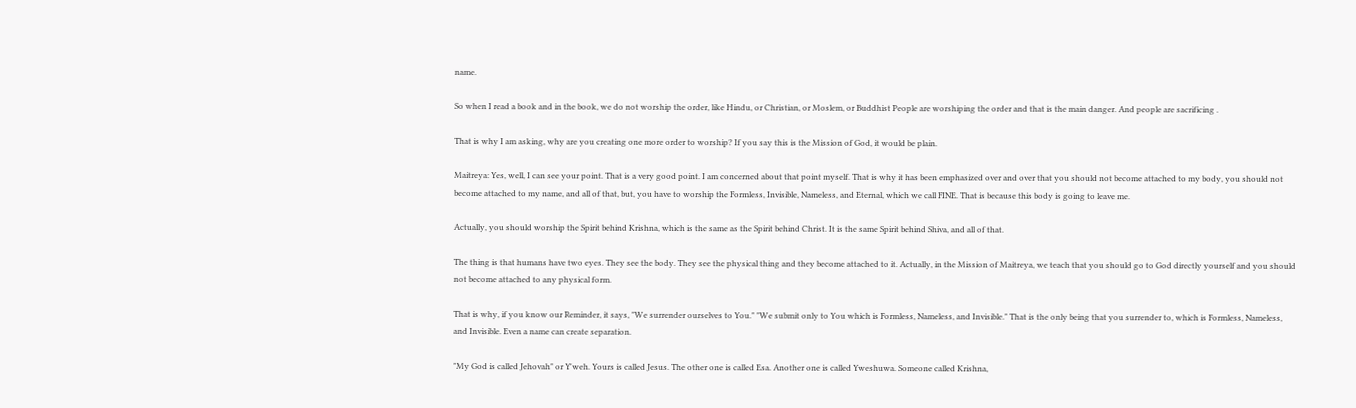name.

So when I read a book and in the book, we do not worship the order, like Hindu, or Christian, or Moslem, or Buddhist People are worshiping the order and that is the main danger. And people are sacrificing .

That is why I am asking, why are you creating one more order to worship? If you say this is the Mission of God, it would be plain.

Maitreya: Yes, well, I can see your point. That is a very good point. I am concerned about that point myself. That is why it has been emphasized over and over that you should not become attached to my body, you should not become attached to my name, and all of that, but, you have to worship the Formless, Invisible, Nameless, and Eternal, which we call FINE. That is because this body is going to leave me.

Actually, you should worship the Spirit behind Krishna, which is the same as the Spirit behind Christ. It is the same Spirit behind Shiva, and all of that.

The thing is that humans have two eyes. They see the body. They see the physical thing and they become attached to it. Actually, in the Mission of Maitreya, we teach that you should go to God directly yourself and you should not become attached to any physical form.

That is why, if you know our Reminder, it says, "We surrender ourselves to You." "We submit only to You which is Formless, Nameless, and Invisible." That is the only being that you surrender to, which is Formless, Nameless, and Invisible. Even a name can create separation.

"My God is called Jehovah" or Y'weh. Yours is called Jesus. The other one is called Esa. Another one is called Yweshuwa. Someone called Krishna,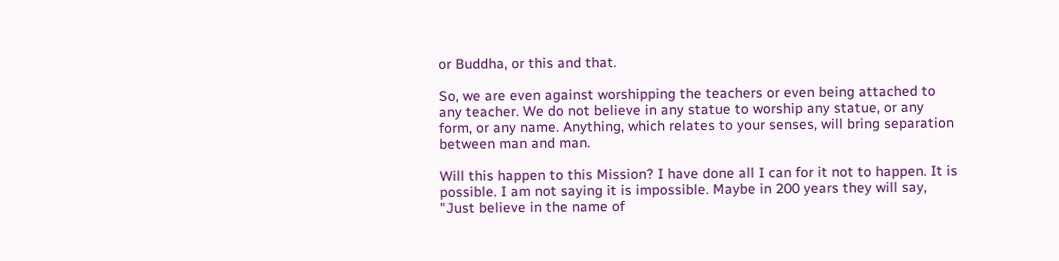or Buddha, or this and that.

So, we are even against worshipping the teachers or even being attached to any teacher. We do not believe in any statue to worship any statue, or any form, or any name. Anything, which relates to your senses, will bring separation between man and man.

Will this happen to this Mission? I have done all I can for it not to happen. It is possible. I am not saying it is impossible. Maybe in 200 years they will say, "Just believe in the name of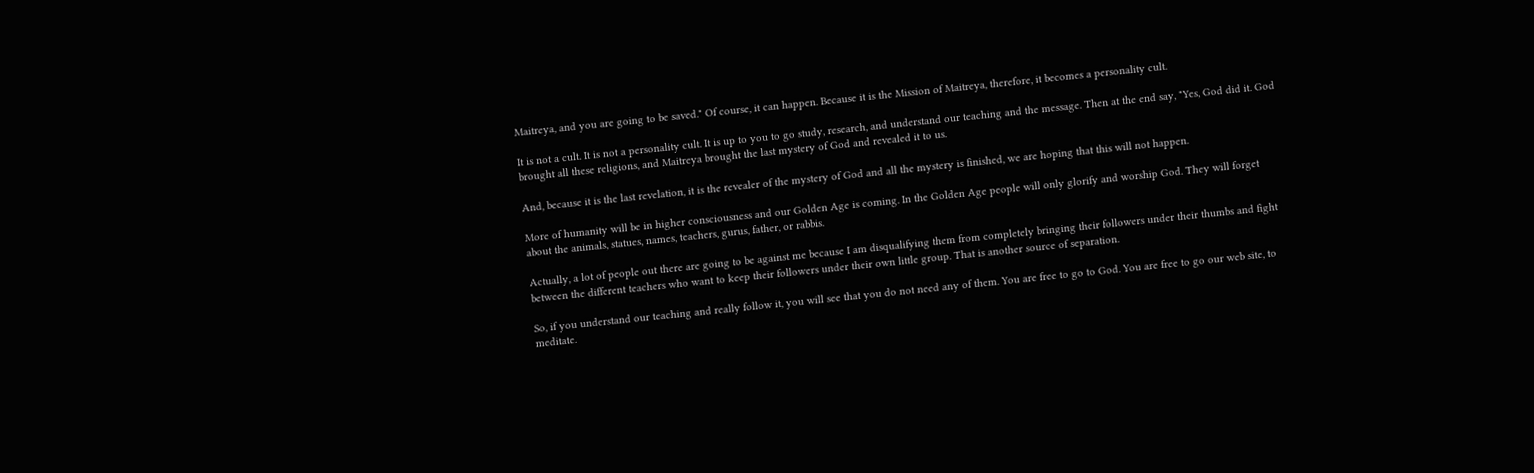Maitreya, and you are going to be saved." Of course, it can happen. Because it is the Mission of Maitreya, therefore, it becomes a personality cult.

It is not a cult. It is not a personality cult. It is up to you to go study, research, and understand our teaching and the message. Then at the end say, "Yes, God did it. God brought all these religions, and Maitreya brought the last mystery of God and revealed it to us.

And, because it is the last revelation, it is the revealer of the mystery of God and all the mystery is finished, we are hoping that this will not happen.

More of humanity will be in higher consciousness and our Golden Age is coming. In the Golden Age people will only glorify and worship God. They will forget about the animals, statues, names, teachers, gurus, father, or rabbis.

Actually, a lot of people out there are going to be against me because I am disqualifying them from completely bringing their followers under their thumbs and fight between the different teachers who want to keep their followers under their own little group. That is another source of separation.

So, if you understand our teaching and really follow it, you will see that you do not need any of them. You are free to go to God. You are free to go our web site, to meditate.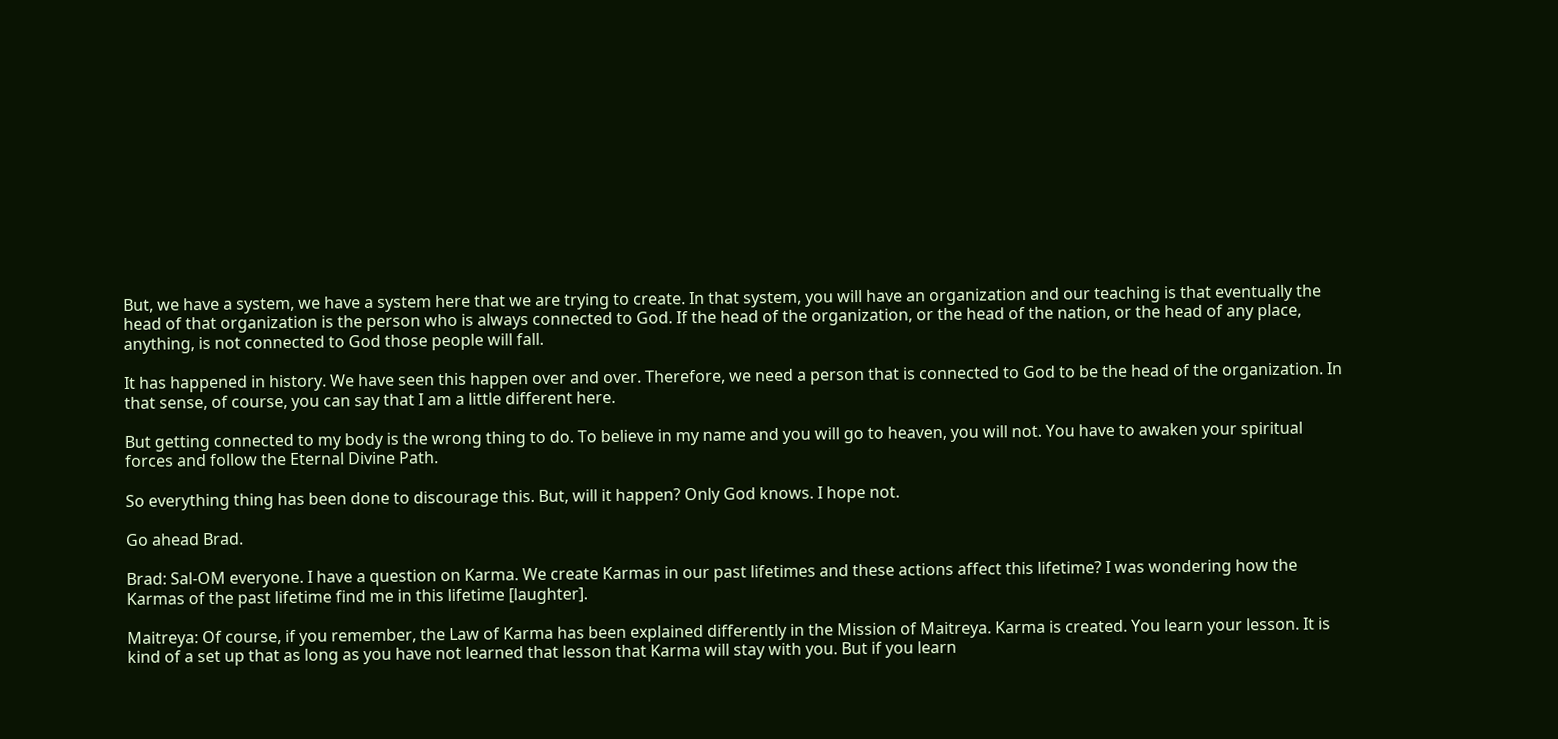But, we have a system, we have a system here that we are trying to create. In that system, you will have an organization and our teaching is that eventually the head of that organization is the person who is always connected to God. If the head of the organization, or the head of the nation, or the head of any place, anything, is not connected to God those people will fall.

It has happened in history. We have seen this happen over and over. Therefore, we need a person that is connected to God to be the head of the organization. In that sense, of course, you can say that I am a little different here.

But getting connected to my body is the wrong thing to do. To believe in my name and you will go to heaven, you will not. You have to awaken your spiritual forces and follow the Eternal Divine Path.

So everything thing has been done to discourage this. But, will it happen? Only God knows. I hope not.

Go ahead Brad.

Brad: Sal-OM everyone. I have a question on Karma. We create Karmas in our past lifetimes and these actions affect this lifetime? I was wondering how the Karmas of the past lifetime find me in this lifetime [laughter].

Maitreya: Of course, if you remember, the Law of Karma has been explained differently in the Mission of Maitreya. Karma is created. You learn your lesson. It is kind of a set up that as long as you have not learned that lesson that Karma will stay with you. But if you learn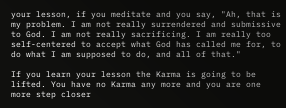your lesson, if you meditate and you say, "Ah, that is my problem. I am not really surrendered and submissive to God. I am not really sacrificing. I am really too self-centered to accept what God has called me for, to do what I am supposed to do, and all of that."

If you learn your lesson the Karma is going to be lifted. You have no Karma any more and you are one more step closer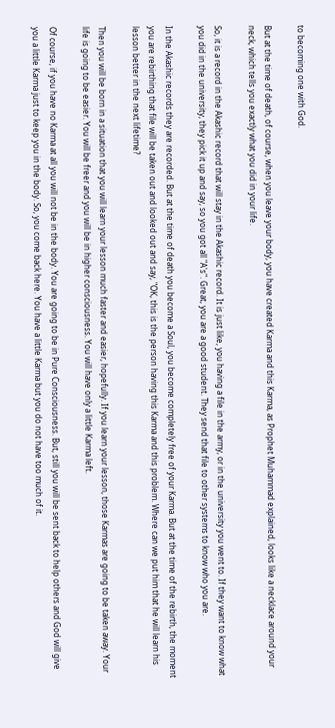to becoming one with God.

But at the time of death, of course, when you leave your body, you have created Karma and this Karma, as Prophet Muhammad explained, looks like a necklace around your neck, which tells you exactly what you did in your life.

So, it is a record in the Akashic record that will stay in the Akashic record. It is just like, you having a file in the army, or in the university you went to. If they want to know what you did in the university, they pick it up and say, so you got all "A's". Great, you are a good student. They send that file to other systems to know who you are.

In the Akashic records they are recorded. But at the time of death you become a Soul, you become completely free of your Karma. But at the time of the rebirth, the moment you are rebirthing that file will be taken out and looked out and say, "OK, this is the person having this Karma and this problem. Where can we put him that he will learn his lesson better in the next lifetime?

Then you will be born in a situation that you will learn your lesson much faster and easier, hopefully. If you learn your lesson, those Karmas are going to be taken away. Your life is going to be easier. You will be freer and you will be in higher consciousness. You will have only a little Karma left.

Of course, if you have no Karma at all you will not be in the body. You are going to be in Pure Consciousness. But, still you will be sent back to help others and God will give you a little Karma just to keep you in the body. So, you come back here. You have a little Karma but you do not have too much of it.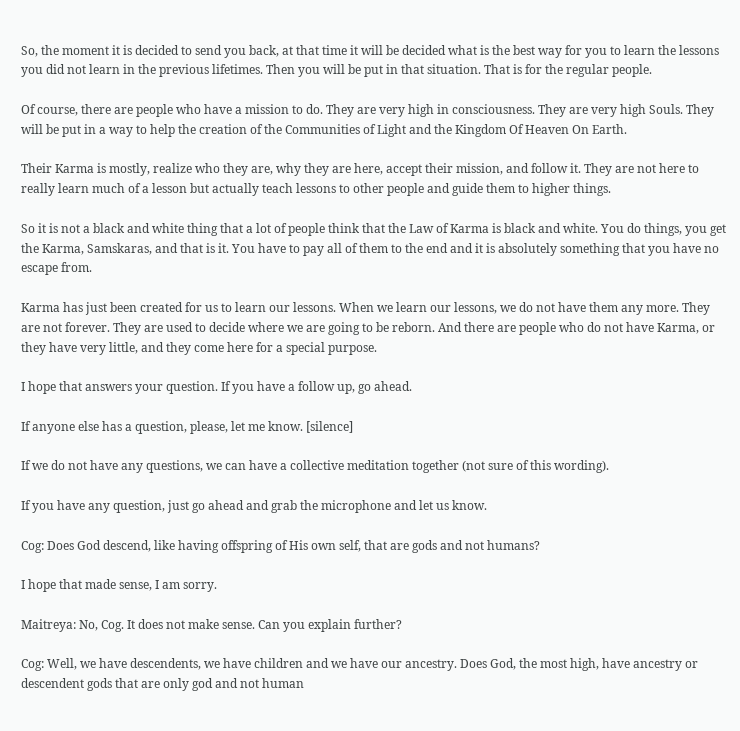So, the moment it is decided to send you back, at that time it will be decided what is the best way for you to learn the lessons you did not learn in the previous lifetimes. Then you will be put in that situation. That is for the regular people.

Of course, there are people who have a mission to do. They are very high in consciousness. They are very high Souls. They will be put in a way to help the creation of the Communities of Light and the Kingdom Of Heaven On Earth.

Their Karma is mostly, realize who they are, why they are here, accept their mission, and follow it. They are not here to really learn much of a lesson but actually teach lessons to other people and guide them to higher things.

So it is not a black and white thing that a lot of people think that the Law of Karma is black and white. You do things, you get the Karma, Samskaras, and that is it. You have to pay all of them to the end and it is absolutely something that you have no escape from.

Karma has just been created for us to learn our lessons. When we learn our lessons, we do not have them any more. They are not forever. They are used to decide where we are going to be reborn. And there are people who do not have Karma, or they have very little, and they come here for a special purpose.

I hope that answers your question. If you have a follow up, go ahead.

If anyone else has a question, please, let me know. [silence]

If we do not have any questions, we can have a collective meditation together (not sure of this wording).

If you have any question, just go ahead and grab the microphone and let us know.

Cog: Does God descend, like having offspring of His own self, that are gods and not humans?

I hope that made sense, I am sorry.

Maitreya: No, Cog. It does not make sense. Can you explain further?

Cog: Well, we have descendents, we have children and we have our ancestry. Does God, the most high, have ancestry or descendent gods that are only god and not human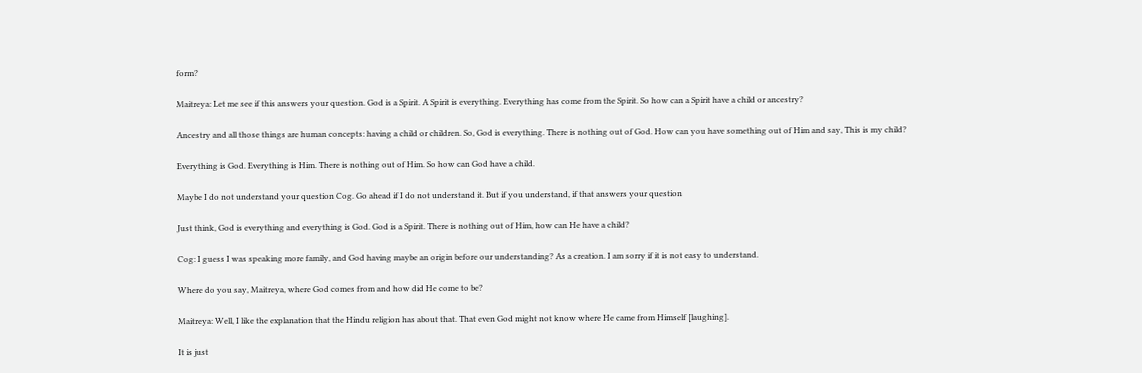form?

Maitreya: Let me see if this answers your question. God is a Spirit. A Spirit is everything. Everything has come from the Spirit. So how can a Spirit have a child or ancestry?

Ancestry and all those things are human concepts: having a child or children. So, God is everything. There is nothing out of God. How can you have something out of Him and say, This is my child?

Everything is God. Everything is Him. There is nothing out of Him. So how can God have a child.

Maybe I do not understand your question Cog. Go ahead if I do not understand it. But if you understand, if that answers your question

Just think, God is everything and everything is God. God is a Spirit. There is nothing out of Him, how can He have a child?

Cog: I guess I was speaking more family, and God having maybe an origin before our understanding? As a creation. I am sorry if it is not easy to understand.

Where do you say, Maitreya, where God comes from and how did He come to be?

Maitreya: Well, I like the explanation that the Hindu religion has about that. That even God might not know where He came from Himself [laughing].

It is just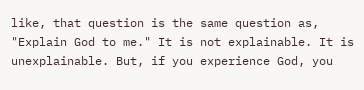like, that question is the same question as, "Explain God to me." It is not explainable. It is unexplainable. But, if you experience God, you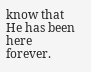know that He has been here forever.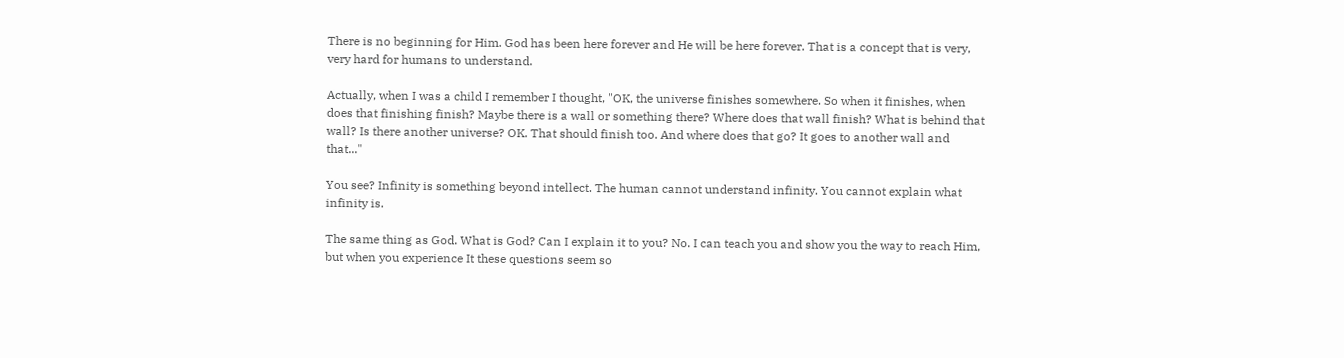There is no beginning for Him. God has been here forever and He will be here forever. That is a concept that is very, very hard for humans to understand.

Actually, when I was a child I remember I thought, "OK, the universe finishes somewhere. So when it finishes, when does that finishing finish? Maybe there is a wall or something there? Where does that wall finish? What is behind that wall? Is there another universe? OK. That should finish too. And where does that go? It goes to another wall and that..."

You see? Infinity is something beyond intellect. The human cannot understand infinity. You cannot explain what infinity is.

The same thing as God. What is God? Can I explain it to you? No. I can teach you and show you the way to reach Him, but when you experience It these questions seem so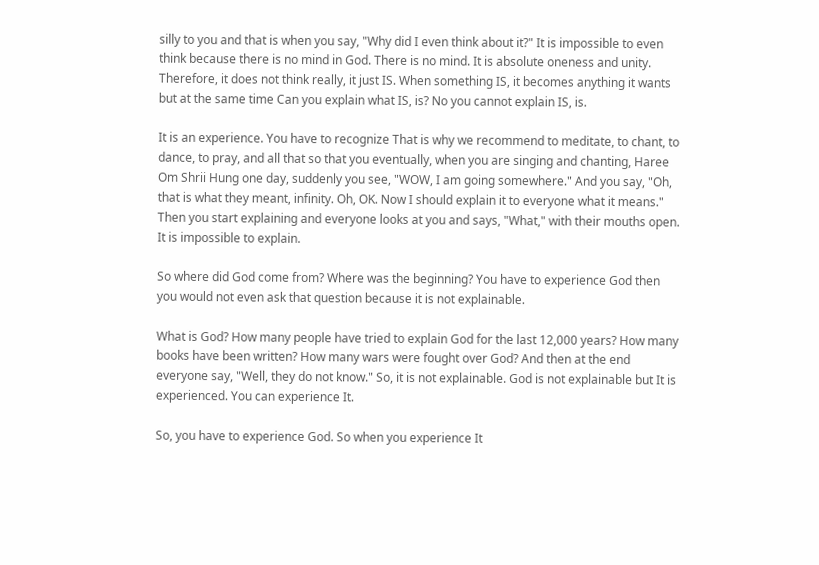silly to you and that is when you say, "Why did I even think about it?" It is impossible to even think because there is no mind in God. There is no mind. It is absolute oneness and unity. Therefore, it does not think really, it just IS. When something IS, it becomes anything it wants but at the same time Can you explain what IS, is? No you cannot explain IS, is.

It is an experience. You have to recognize That is why we recommend to meditate, to chant, to dance, to pray, and all that so that you eventually, when you are singing and chanting, Haree Om Shrii Hung one day, suddenly you see, "WOW, I am going somewhere." And you say, "Oh, that is what they meant, infinity. Oh, OK. Now I should explain it to everyone what it means." Then you start explaining and everyone looks at you and says, "What," with their mouths open. It is impossible to explain.

So where did God come from? Where was the beginning? You have to experience God then you would not even ask that question because it is not explainable.

What is God? How many people have tried to explain God for the last 12,000 years? How many books have been written? How many wars were fought over God? And then at the end everyone say, "Well, they do not know." So, it is not explainable. God is not explainable but It is experienced. You can experience It.

So, you have to experience God. So when you experience It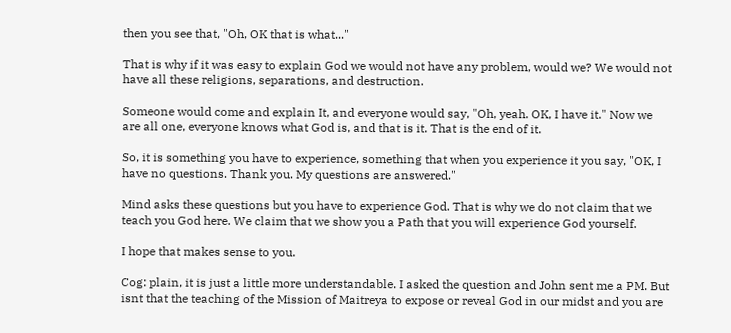then you see that, "Oh, OK that is what..."

That is why if it was easy to explain God we would not have any problem, would we? We would not have all these religions, separations, and destruction.

Someone would come and explain It, and everyone would say, "Oh, yeah. OK, I have it." Now we are all one, everyone knows what God is, and that is it. That is the end of it.

So, it is something you have to experience, something that when you experience it you say, "OK, I have no questions. Thank you. My questions are answered."

Mind asks these questions but you have to experience God. That is why we do not claim that we teach you God here. We claim that we show you a Path that you will experience God yourself.

I hope that makes sense to you.

Cog: plain, it is just a little more understandable. I asked the question and John sent me a PM. But isnt that the teaching of the Mission of Maitreya to expose or reveal God in our midst and you are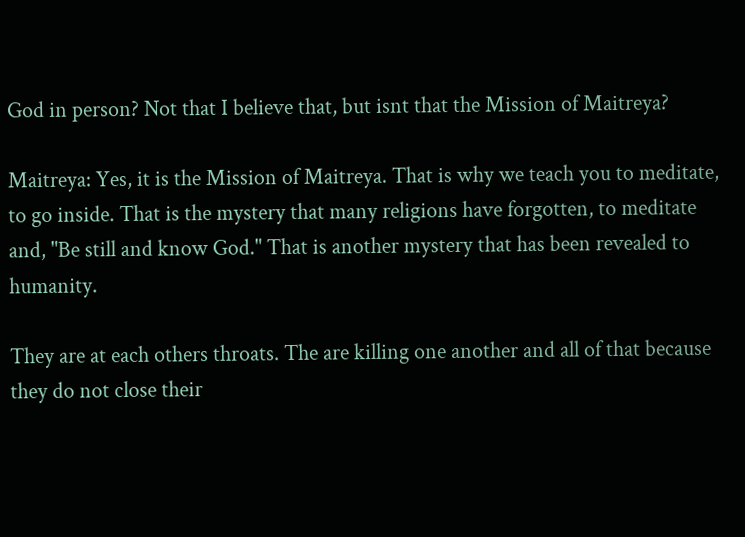God in person? Not that I believe that, but isnt that the Mission of Maitreya?

Maitreya: Yes, it is the Mission of Maitreya. That is why we teach you to meditate, to go inside. That is the mystery that many religions have forgotten, to meditate and, "Be still and know God." That is another mystery that has been revealed to humanity.

They are at each others throats. The are killing one another and all of that because they do not close their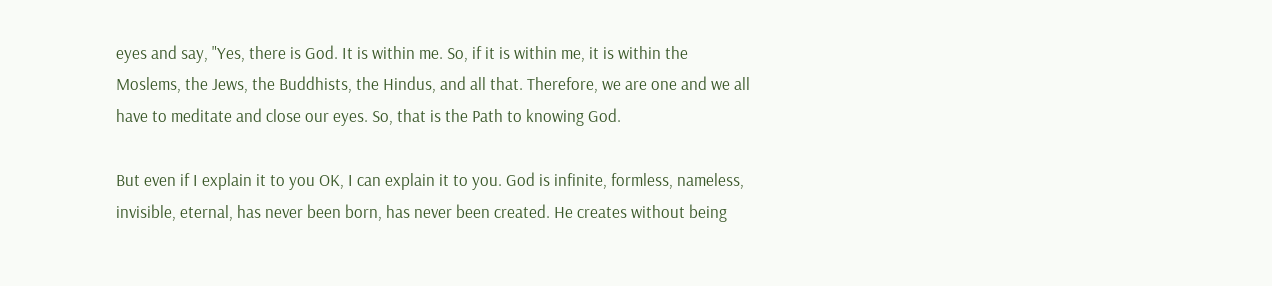eyes and say, "Yes, there is God. It is within me. So, if it is within me, it is within the Moslems, the Jews, the Buddhists, the Hindus, and all that. Therefore, we are one and we all have to meditate and close our eyes. So, that is the Path to knowing God.

But even if I explain it to you OK, I can explain it to you. God is infinite, formless, nameless, invisible, eternal, has never been born, has never been created. He creates without being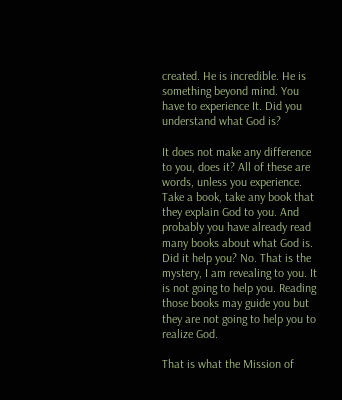created. He is incredible. He is something beyond mind. You have to experience It. Did you understand what God is?

It does not make any difference to you, does it? All of these are words, unless you experience. Take a book, take any book that they explain God to you. And probably you have already read many books about what God is. Did it help you? No. That is the mystery, I am revealing to you. It is not going to help you. Reading those books may guide you but they are not going to help you to realize God.

That is what the Mission of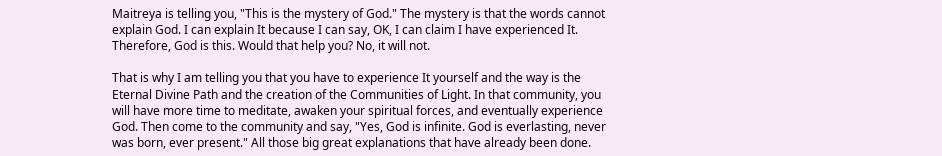Maitreya is telling you, "This is the mystery of God." The mystery is that the words cannot explain God. I can explain It because I can say, OK, I can claim I have experienced It. Therefore, God is this. Would that help you? No, it will not.

That is why I am telling you that you have to experience It yourself and the way is the Eternal Divine Path and the creation of the Communities of Light. In that community, you will have more time to meditate, awaken your spiritual forces, and eventually experience God. Then come to the community and say, "Yes, God is infinite. God is everlasting, never was born, ever present." All those big great explanations that have already been done.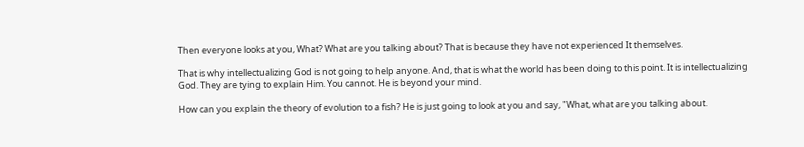Then everyone looks at you, What? What are you talking about? That is because they have not experienced It themselves.

That is why intellectualizing God is not going to help anyone. And, that is what the world has been doing to this point. It is intellectualizing God. They are tying to explain Him. You cannot. He is beyond your mind.

How can you explain the theory of evolution to a fish? He is just going to look at you and say, "What, what are you talking about.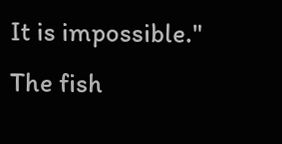It is impossible." The fish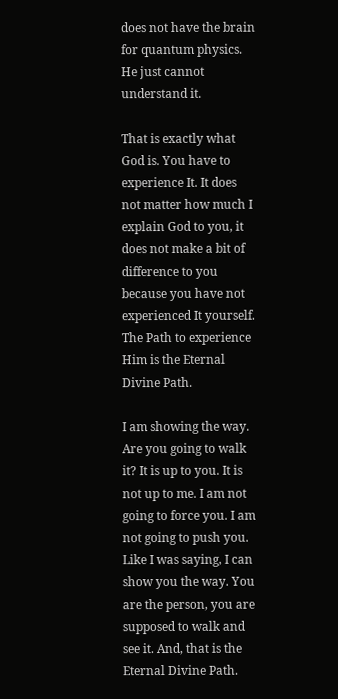does not have the brain for quantum physics. He just cannot understand it.

That is exactly what God is. You have to experience It. It does not matter how much I explain God to you, it does not make a bit of difference to you because you have not experienced It yourself. The Path to experience Him is the Eternal Divine Path.

I am showing the way. Are you going to walk it? It is up to you. It is not up to me. I am not going to force you. I am not going to push you. Like I was saying, I can show you the way. You are the person, you are supposed to walk and see it. And, that is the Eternal Divine Path.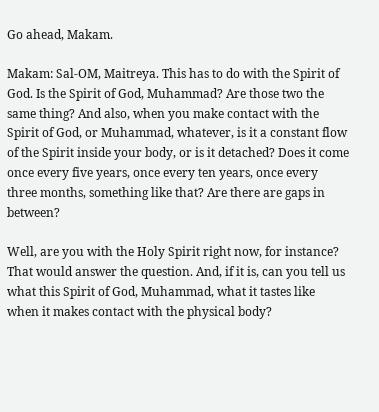Go ahead, Makam.

Makam: Sal-OM, Maitreya. This has to do with the Spirit of God. Is the Spirit of God, Muhammad? Are those two the same thing? And also, when you make contact with the Spirit of God, or Muhammad, whatever, is it a constant flow of the Spirit inside your body, or is it detached? Does it come once every five years, once every ten years, once every three months, something like that? Are there are gaps in between?

Well, are you with the Holy Spirit right now, for instance? That would answer the question. And, if it is, can you tell us what this Spirit of God, Muhammad, what it tastes like when it makes contact with the physical body?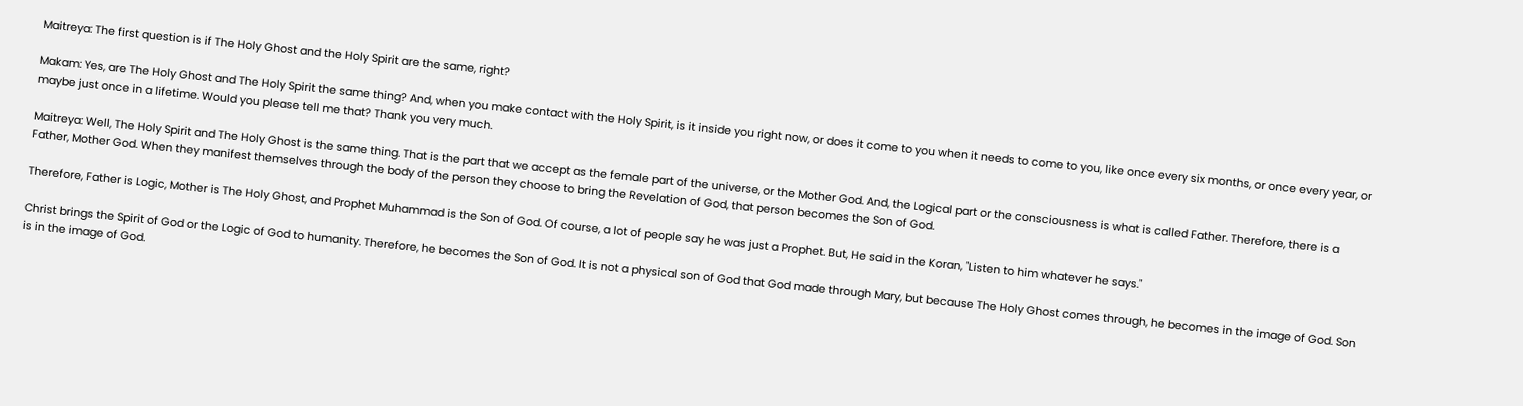Maitreya: The first question is if The Holy Ghost and the Holy Spirit are the same, right?

Makam: Yes, are The Holy Ghost and The Holy Spirit the same thing? And, when you make contact with the Holy Spirit, is it inside you right now, or does it come to you when it needs to come to you, like once every six months, or once every year, or maybe just once in a lifetime. Would you please tell me that? Thank you very much.

Maitreya: Well, The Holy Spirit and The Holy Ghost is the same thing. That is the part that we accept as the female part of the universe, or the Mother God. And, the Logical part or the consciousness is what is called Father. Therefore, there is a Father, Mother God. When they manifest themselves through the body of the person they choose to bring the Revelation of God, that person becomes the Son of God.

Therefore, Father is Logic, Mother is The Holy Ghost, and Prophet Muhammad is the Son of God. Of course, a lot of people say he was just a Prophet. But, He said in the Koran, "Listen to him whatever he says."

Christ brings the Spirit of God or the Logic of God to humanity. Therefore, he becomes the Son of God. It is not a physical son of God that God made through Mary, but because The Holy Ghost comes through, he becomes in the image of God. Son is in the image of God.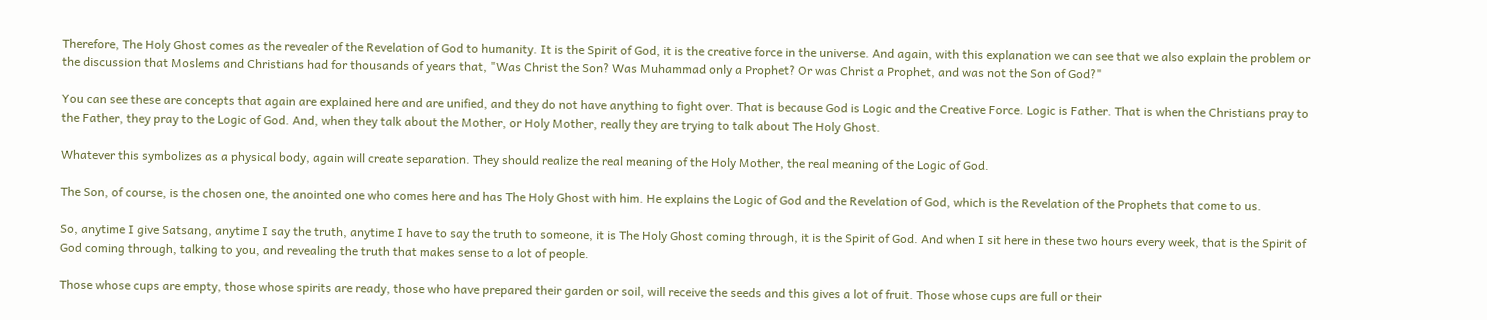Therefore, The Holy Ghost comes as the revealer of the Revelation of God to humanity. It is the Spirit of God, it is the creative force in the universe. And again, with this explanation we can see that we also explain the problem or the discussion that Moslems and Christians had for thousands of years that, "Was Christ the Son? Was Muhammad only a Prophet? Or was Christ a Prophet, and was not the Son of God?"

You can see these are concepts that again are explained here and are unified, and they do not have anything to fight over. That is because God is Logic and the Creative Force. Logic is Father. That is when the Christians pray to the Father, they pray to the Logic of God. And, when they talk about the Mother, or Holy Mother, really they are trying to talk about The Holy Ghost.

Whatever this symbolizes as a physical body, again will create separation. They should realize the real meaning of the Holy Mother, the real meaning of the Logic of God.

The Son, of course, is the chosen one, the anointed one who comes here and has The Holy Ghost with him. He explains the Logic of God and the Revelation of God, which is the Revelation of the Prophets that come to us.

So, anytime I give Satsang, anytime I say the truth, anytime I have to say the truth to someone, it is The Holy Ghost coming through, it is the Spirit of God. And when I sit here in these two hours every week, that is the Spirit of God coming through, talking to you, and revealing the truth that makes sense to a lot of people.

Those whose cups are empty, those whose spirits are ready, those who have prepared their garden or soil, will receive the seeds and this gives a lot of fruit. Those whose cups are full or their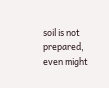soil is not prepared, even might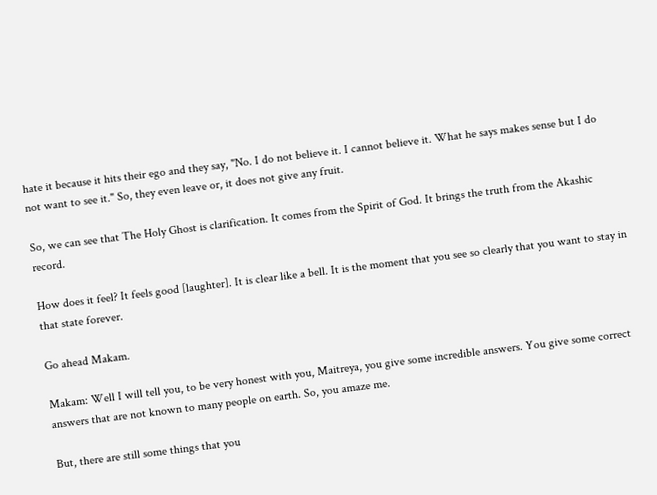hate it because it hits their ego and they say, "No. I do not believe it. I cannot believe it. What he says makes sense but I do not want to see it." So, they even leave or, it does not give any fruit.

So, we can see that The Holy Ghost is clarification. It comes from the Spirit of God. It brings the truth from the Akashic record.

How does it feel? It feels good [laughter]. It is clear like a bell. It is the moment that you see so clearly that you want to stay in that state forever.

Go ahead Makam.

Makam: Well I will tell you, to be very honest with you, Maitreya, you give some incredible answers. You give some correct answers that are not known to many people on earth. So, you amaze me.

But, there are still some things that you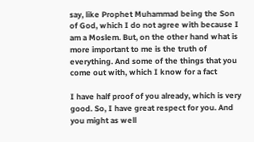say, like Prophet Muhammad being the Son of God, which I do not agree with because I am a Moslem. But, on the other hand what is more important to me is the truth of everything. And some of the things that you come out with, which I know for a fact

I have half proof of you already, which is very good. So, I have great respect for you. And you might as well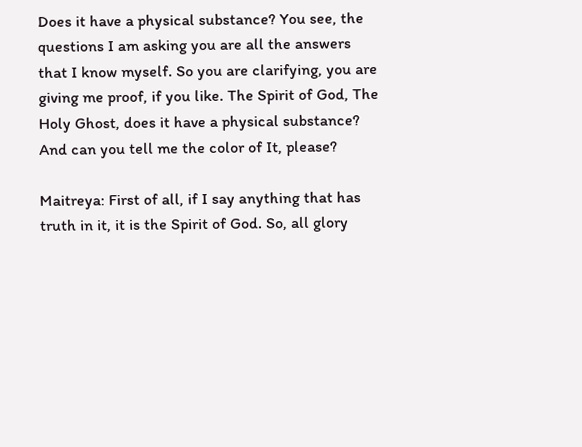Does it have a physical substance? You see, the questions I am asking you are all the answers that I know myself. So you are clarifying, you are giving me proof, if you like. The Spirit of God, The Holy Ghost, does it have a physical substance? And can you tell me the color of It, please?

Maitreya: First of all, if I say anything that has truth in it, it is the Spirit of God. So, all glory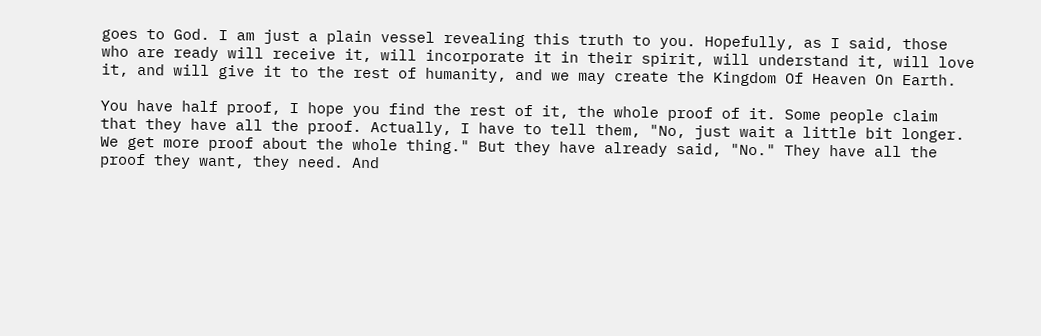goes to God. I am just a plain vessel revealing this truth to you. Hopefully, as I said, those who are ready will receive it, will incorporate it in their spirit, will understand it, will love it, and will give it to the rest of humanity, and we may create the Kingdom Of Heaven On Earth.

You have half proof, I hope you find the rest of it, the whole proof of it. Some people claim that they have all the proof. Actually, I have to tell them, "No, just wait a little bit longer. We get more proof about the whole thing." But they have already said, "No." They have all the proof they want, they need. And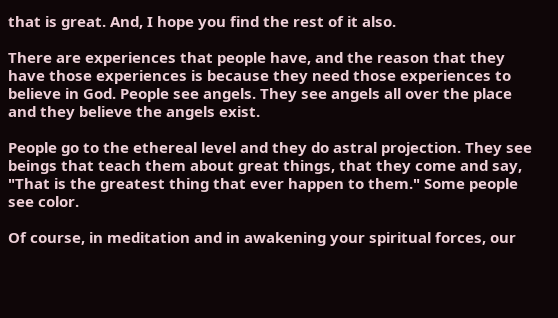that is great. And, I hope you find the rest of it also.

There are experiences that people have, and the reason that they have those experiences is because they need those experiences to believe in God. People see angels. They see angels all over the place and they believe the angels exist.

People go to the ethereal level and they do astral projection. They see beings that teach them about great things, that they come and say, "That is the greatest thing that ever happen to them." Some people see color.

Of course, in meditation and in awakening your spiritual forces, our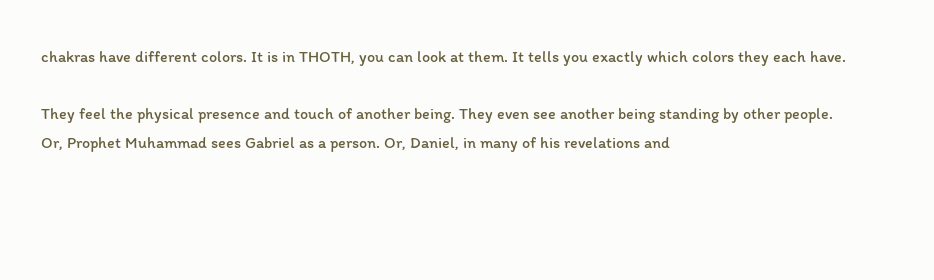chakras have different colors. It is in THOTH, you can look at them. It tells you exactly which colors they each have.

They feel the physical presence and touch of another being. They even see another being standing by other people. Or, Prophet Muhammad sees Gabriel as a person. Or, Daniel, in many of his revelations and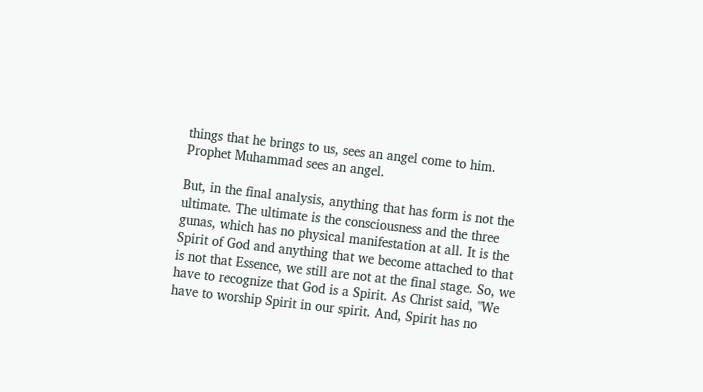things that he brings to us, sees an angel come to him. Prophet Muhammad sees an angel.

But, in the final analysis, anything that has form is not the ultimate. The ultimate is the consciousness and the three gunas, which has no physical manifestation at all. It is the Spirit of God and anything that we become attached to that is not that Essence, we still are not at the final stage. So, we have to recognize that God is a Spirit. As Christ said, "We have to worship Spirit in our spirit. And, Spirit has no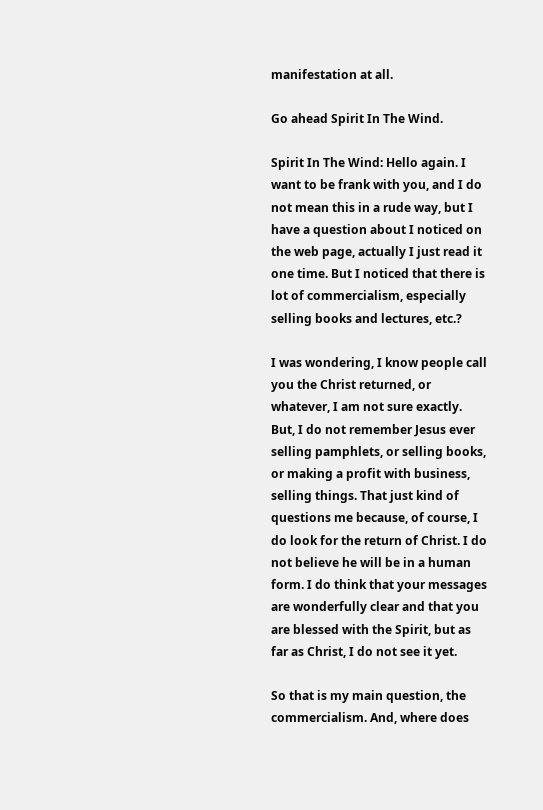manifestation at all.

Go ahead Spirit In The Wind.

Spirit In The Wind: Hello again. I want to be frank with you, and I do not mean this in a rude way, but I have a question about I noticed on the web page, actually I just read it one time. But I noticed that there is lot of commercialism, especially selling books and lectures, etc.?

I was wondering, I know people call you the Christ returned, or whatever, I am not sure exactly. But, I do not remember Jesus ever selling pamphlets, or selling books, or making a profit with business, selling things. That just kind of questions me because, of course, I do look for the return of Christ. I do not believe he will be in a human form. I do think that your messages are wonderfully clear and that you are blessed with the Spirit, but as far as Christ, I do not see it yet.

So that is my main question, the commercialism. And, where does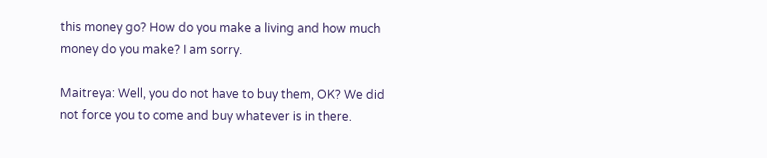this money go? How do you make a living and how much money do you make? I am sorry.

Maitreya: Well, you do not have to buy them, OK? We did not force you to come and buy whatever is in there.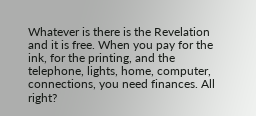Whatever is there is the Revelation and it is free. When you pay for the ink, for the printing, and the telephone, lights, home, computer, connections, you need finances. All right?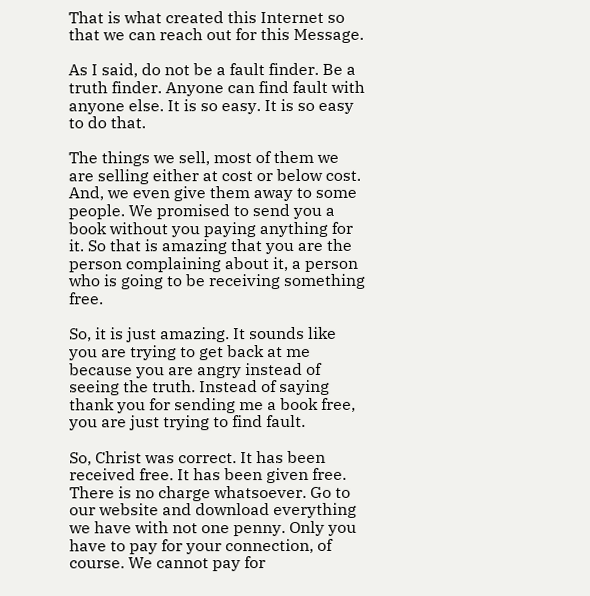That is what created this Internet so that we can reach out for this Message.

As I said, do not be a fault finder. Be a truth finder. Anyone can find fault with anyone else. It is so easy. It is so easy to do that.

The things we sell, most of them we are selling either at cost or below cost. And, we even give them away to some people. We promised to send you a book without you paying anything for it. So that is amazing that you are the person complaining about it, a person who is going to be receiving something free.

So, it is just amazing. It sounds like you are trying to get back at me because you are angry instead of seeing the truth. Instead of saying thank you for sending me a book free, you are just trying to find fault.

So, Christ was correct. It has been received free. It has been given free. There is no charge whatsoever. Go to our website and download everything we have with not one penny. Only you have to pay for your connection, of course. We cannot pay for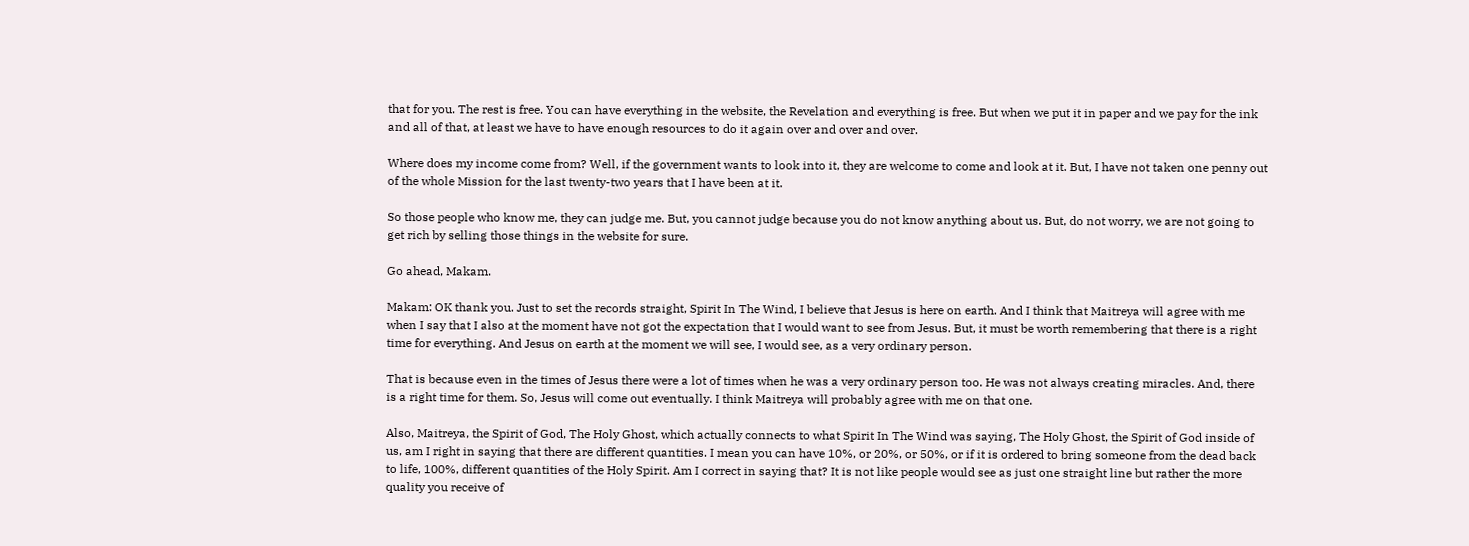that for you. The rest is free. You can have everything in the website, the Revelation and everything is free. But when we put it in paper and we pay for the ink and all of that, at least we have to have enough resources to do it again over and over and over.

Where does my income come from? Well, if the government wants to look into it, they are welcome to come and look at it. But, I have not taken one penny out of the whole Mission for the last twenty-two years that I have been at it.

So those people who know me, they can judge me. But, you cannot judge because you do not know anything about us. But, do not worry, we are not going to get rich by selling those things in the website for sure.

Go ahead, Makam.

Makam: OK thank you. Just to set the records straight, Spirit In The Wind, I believe that Jesus is here on earth. And I think that Maitreya will agree with me when I say that I also at the moment have not got the expectation that I would want to see from Jesus. But, it must be worth remembering that there is a right time for everything. And Jesus on earth at the moment we will see, I would see, as a very ordinary person.

That is because even in the times of Jesus there were a lot of times when he was a very ordinary person too. He was not always creating miracles. And, there is a right time for them. So, Jesus will come out eventually. I think Maitreya will probably agree with me on that one.

Also, Maitreya, the Spirit of God, The Holy Ghost, which actually connects to what Spirit In The Wind was saying, The Holy Ghost, the Spirit of God inside of us, am I right in saying that there are different quantities. I mean you can have 10%, or 20%, or 50%, or if it is ordered to bring someone from the dead back to life, 100%, different quantities of the Holy Spirit. Am I correct in saying that? It is not like people would see as just one straight line but rather the more quality you receive of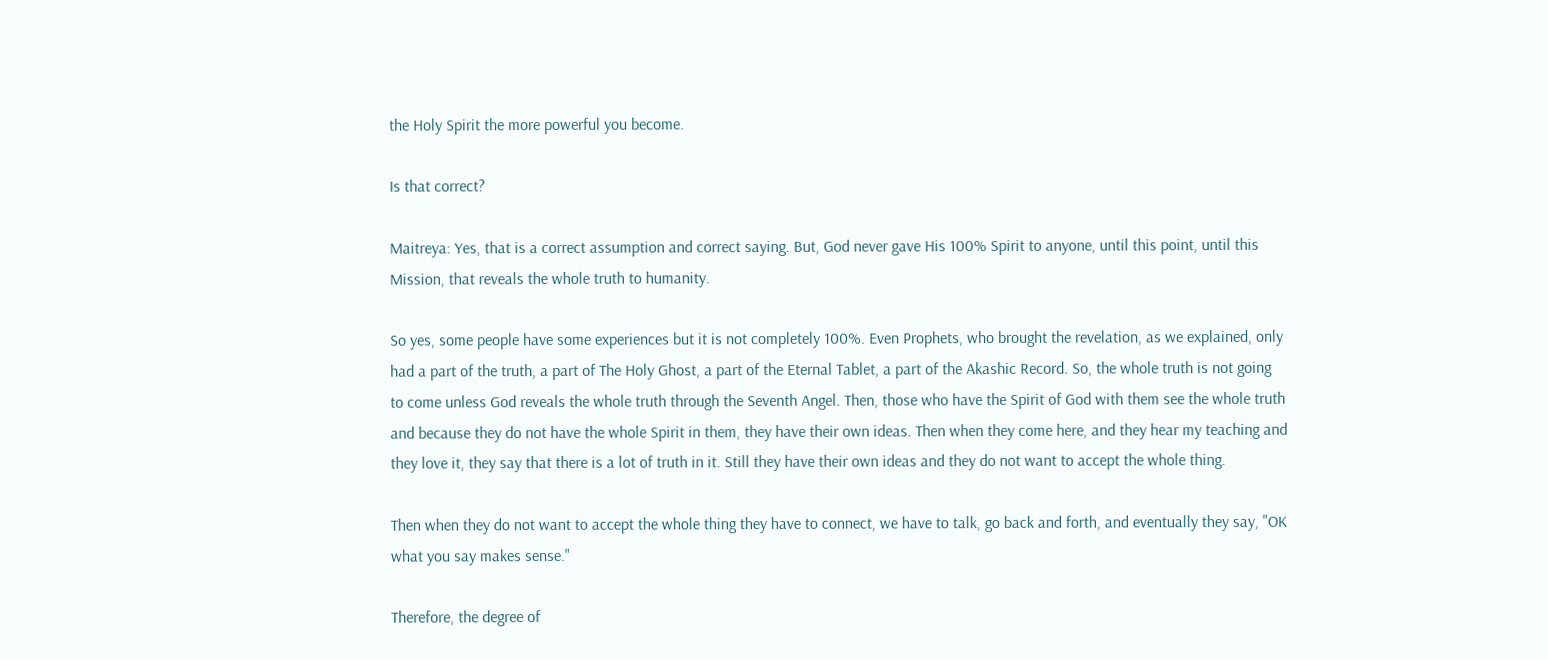the Holy Spirit the more powerful you become.

Is that correct?

Maitreya: Yes, that is a correct assumption and correct saying. But, God never gave His 100% Spirit to anyone, until this point, until this Mission, that reveals the whole truth to humanity.

So yes, some people have some experiences but it is not completely 100%. Even Prophets, who brought the revelation, as we explained, only had a part of the truth, a part of The Holy Ghost, a part of the Eternal Tablet, a part of the Akashic Record. So, the whole truth is not going to come unless God reveals the whole truth through the Seventh Angel. Then, those who have the Spirit of God with them see the whole truth and because they do not have the whole Spirit in them, they have their own ideas. Then when they come here, and they hear my teaching and they love it, they say that there is a lot of truth in it. Still they have their own ideas and they do not want to accept the whole thing.

Then when they do not want to accept the whole thing they have to connect, we have to talk, go back and forth, and eventually they say, "OK what you say makes sense."

Therefore, the degree of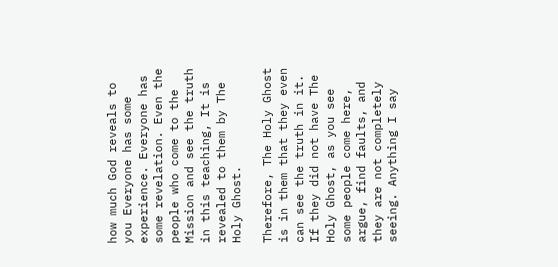how much God reveals to you Everyone has some experience. Everyone has some revelation. Even the people who come to the Mission and see the truth in this teaching, It is revealed to them by The Holy Ghost.

Therefore, The Holy Ghost is in them that they even can see the truth in it. If they did not have The Holy Ghost, as you see some people come here, argue, find faults, and they are not completely seeing. Anything I say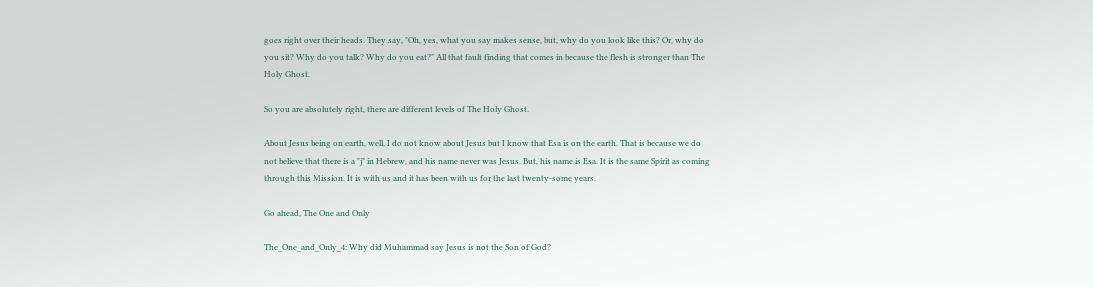goes right over their heads. They say, "Oh, yes, what you say makes sense, but, why do you look like this? Or, why do you sit? Why do you talk? Why do you eat?" All that fault finding that comes in because the flesh is stronger than The Holy Ghost.

So you are absolutely right, there are different levels of The Holy Ghost.

About Jesus being on earth, well, I do not know about Jesus but I know that Esa is on the earth. That is because we do not believe that there is a "j" in Hebrew, and his name never was Jesus. But, his name is Esa. It is the same Spirit as coming through this Mission. It is with us and it has been with us for the last twenty-some years.

Go ahead, The One and Only

The_One_and_Only_4: Why did Muhammad say Jesus is not the Son of God?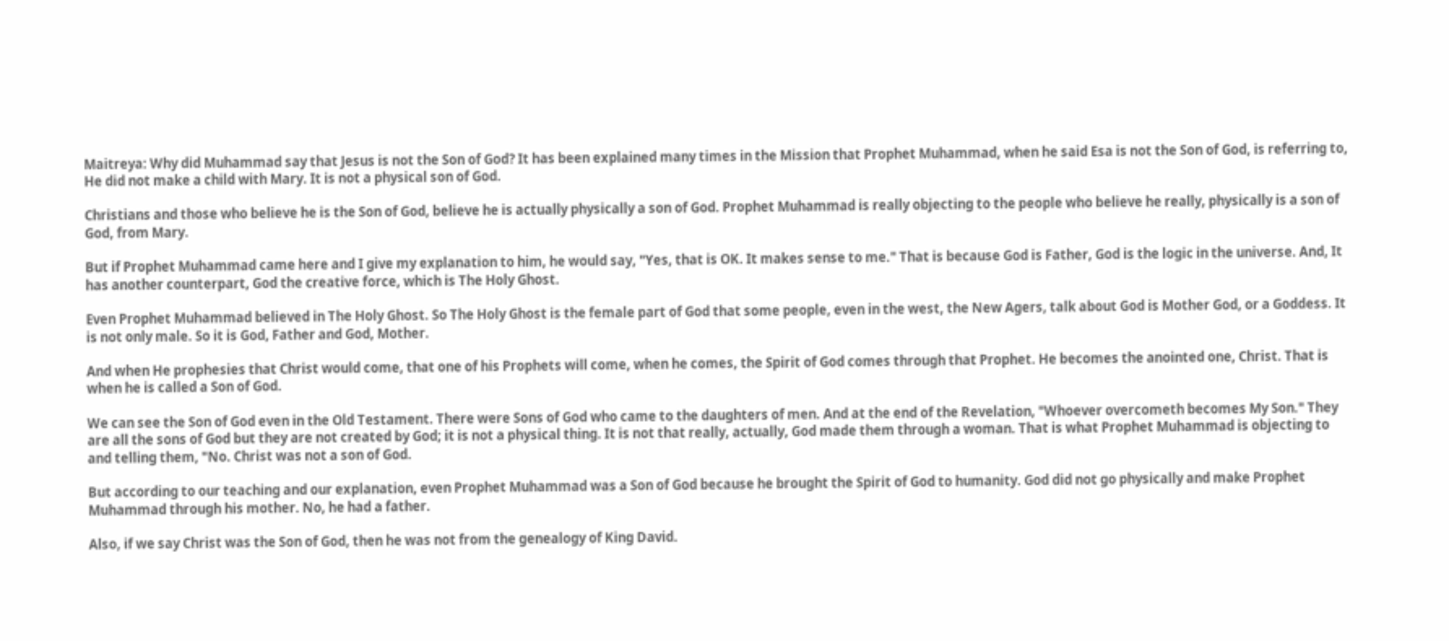Maitreya: Why did Muhammad say that Jesus is not the Son of God? It has been explained many times in the Mission that Prophet Muhammad, when he said Esa is not the Son of God, is referring to, He did not make a child with Mary. It is not a physical son of God.

Christians and those who believe he is the Son of God, believe he is actually physically a son of God. Prophet Muhammad is really objecting to the people who believe he really, physically is a son of God, from Mary.

But if Prophet Muhammad came here and I give my explanation to him, he would say, "Yes, that is OK. It makes sense to me." That is because God is Father, God is the logic in the universe. And, It has another counterpart, God the creative force, which is The Holy Ghost.

Even Prophet Muhammad believed in The Holy Ghost. So The Holy Ghost is the female part of God that some people, even in the west, the New Agers, talk about God is Mother God, or a Goddess. It is not only male. So it is God, Father and God, Mother.

And when He prophesies that Christ would come, that one of his Prophets will come, when he comes, the Spirit of God comes through that Prophet. He becomes the anointed one, Christ. That is when he is called a Son of God.

We can see the Son of God even in the Old Testament. There were Sons of God who came to the daughters of men. And at the end of the Revelation, "Whoever overcometh becomes My Son." They are all the sons of God but they are not created by God; it is not a physical thing. It is not that really, actually, God made them through a woman. That is what Prophet Muhammad is objecting to and telling them, "No. Christ was not a son of God.

But according to our teaching and our explanation, even Prophet Muhammad was a Son of God because he brought the Spirit of God to humanity. God did not go physically and make Prophet Muhammad through his mother. No, he had a father.

Also, if we say Christ was the Son of God, then he was not from the genealogy of King David.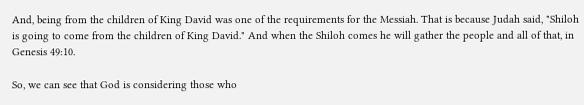And, being from the children of King David was one of the requirements for the Messiah. That is because Judah said, "Shiloh is going to come from the children of King David." And when the Shiloh comes he will gather the people and all of that, in Genesis 49:10.

So, we can see that God is considering those who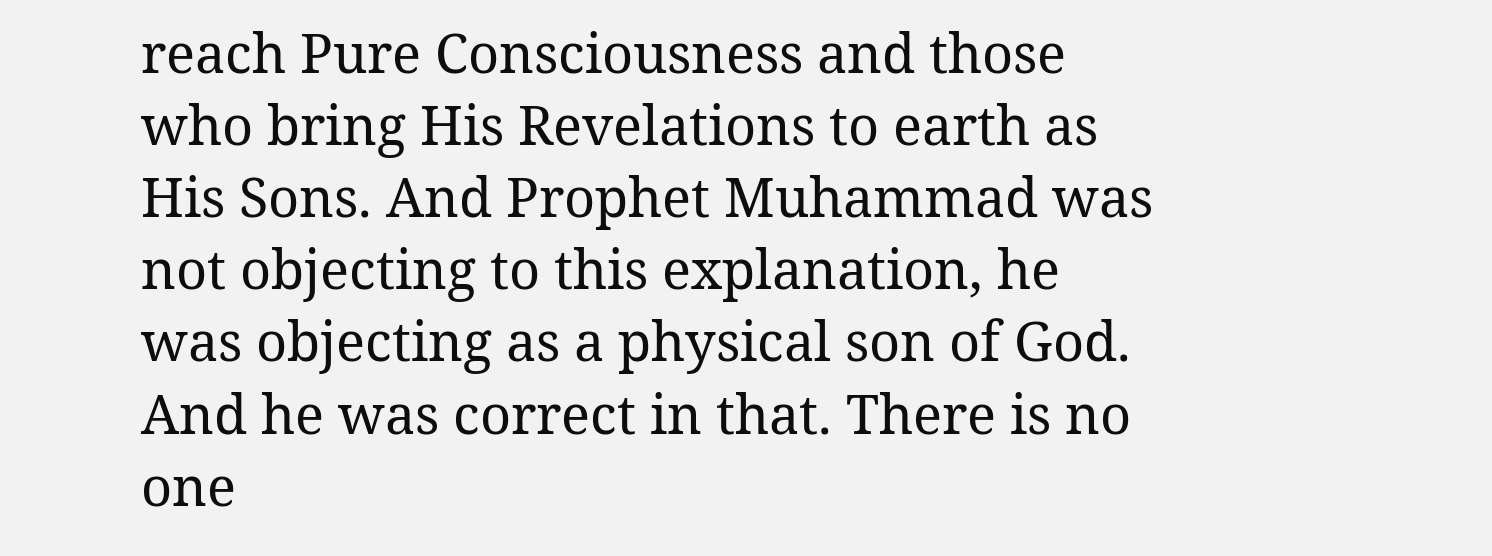reach Pure Consciousness and those who bring His Revelations to earth as His Sons. And Prophet Muhammad was not objecting to this explanation, he was objecting as a physical son of God. And he was correct in that. There is no one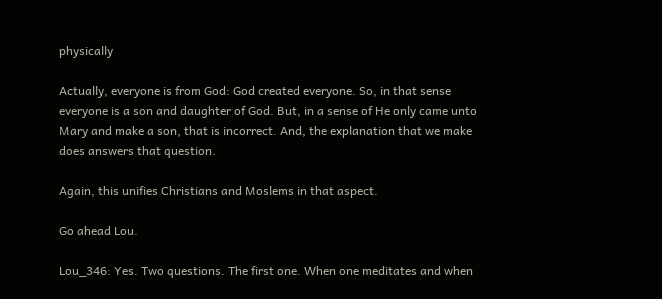physically

Actually, everyone is from God: God created everyone. So, in that sense everyone is a son and daughter of God. But, in a sense of He only came unto Mary and make a son, that is incorrect. And, the explanation that we make does answers that question.

Again, this unifies Christians and Moslems in that aspect.

Go ahead Lou.

Lou_346: Yes. Two questions. The first one. When one meditates and when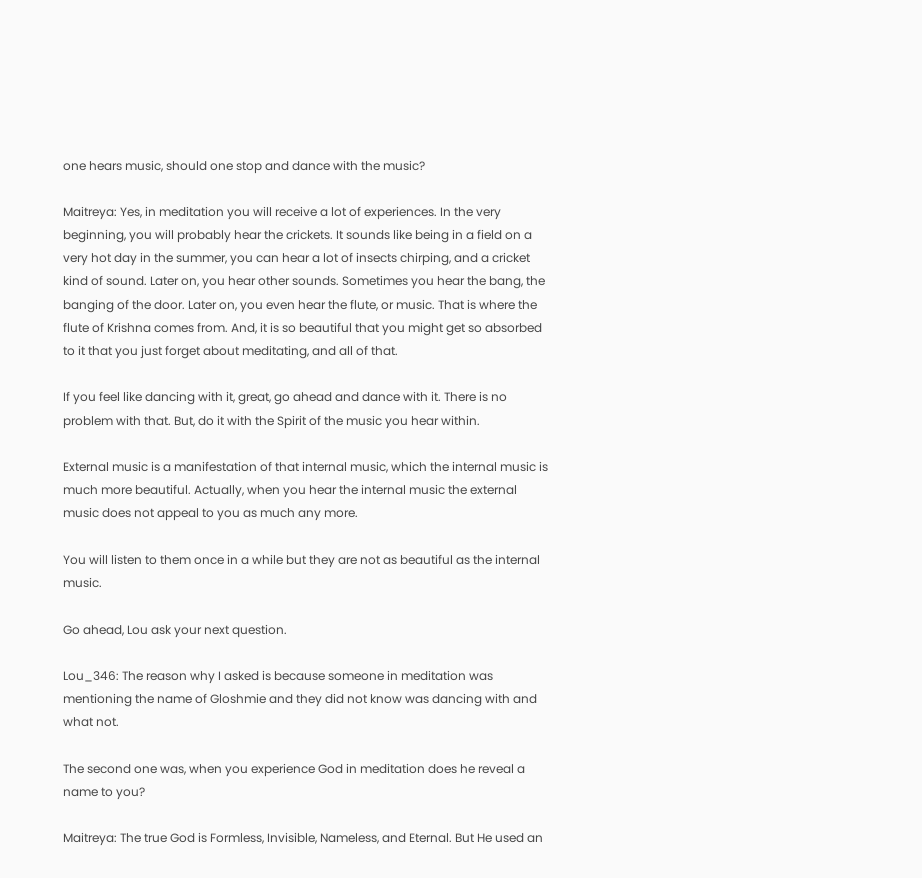one hears music, should one stop and dance with the music?

Maitreya: Yes, in meditation you will receive a lot of experiences. In the very beginning, you will probably hear the crickets. It sounds like being in a field on a very hot day in the summer, you can hear a lot of insects chirping, and a cricket kind of sound. Later on, you hear other sounds. Sometimes you hear the bang, the banging of the door. Later on, you even hear the flute, or music. That is where the flute of Krishna comes from. And, it is so beautiful that you might get so absorbed to it that you just forget about meditating, and all of that.

If you feel like dancing with it, great, go ahead and dance with it. There is no problem with that. But, do it with the Spirit of the music you hear within.

External music is a manifestation of that internal music, which the internal music is much more beautiful. Actually, when you hear the internal music the external music does not appeal to you as much any more.

You will listen to them once in a while but they are not as beautiful as the internal music.

Go ahead, Lou ask your next question.

Lou_346: The reason why I asked is because someone in meditation was mentioning the name of Gloshmie and they did not know was dancing with and what not.

The second one was, when you experience God in meditation does he reveal a name to you?

Maitreya: The true God is Formless, Invisible, Nameless, and Eternal. But He used an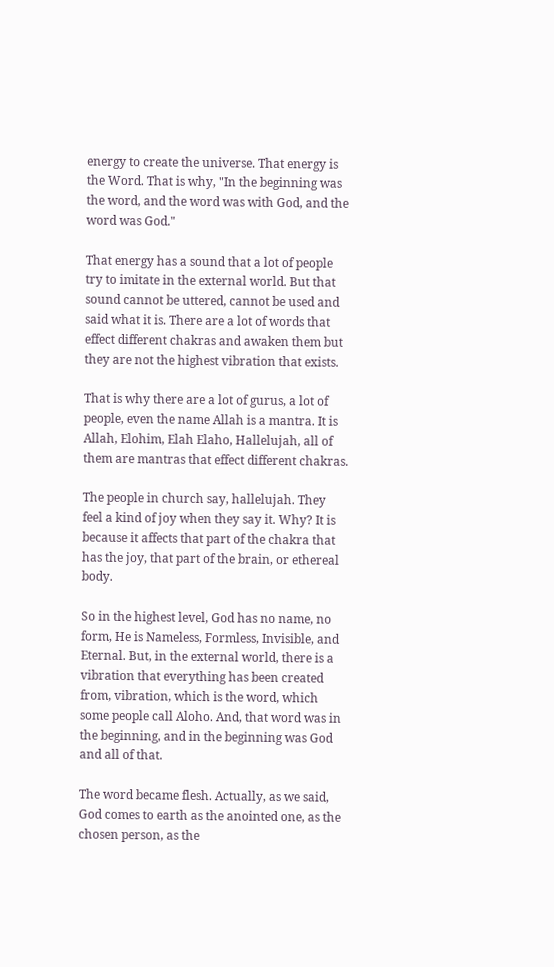energy to create the universe. That energy is the Word. That is why, "In the beginning was the word, and the word was with God, and the word was God."

That energy has a sound that a lot of people try to imitate in the external world. But that sound cannot be uttered, cannot be used and said what it is. There are a lot of words that effect different chakras and awaken them but they are not the highest vibration that exists.

That is why there are a lot of gurus, a lot of people, even the name Allah is a mantra. It is Allah, Elohim, Elah Elaho, Hallelujah, all of them are mantras that effect different chakras.

The people in church say, hallelujah. They feel a kind of joy when they say it. Why? It is because it affects that part of the chakra that has the joy, that part of the brain, or ethereal body.

So in the highest level, God has no name, no form, He is Nameless, Formless, Invisible, and Eternal. But, in the external world, there is a vibration that everything has been created from, vibration, which is the word, which some people call Aloho. And, that word was in the beginning, and in the beginning was God and all of that.

The word became flesh. Actually, as we said, God comes to earth as the anointed one, as the chosen person, as the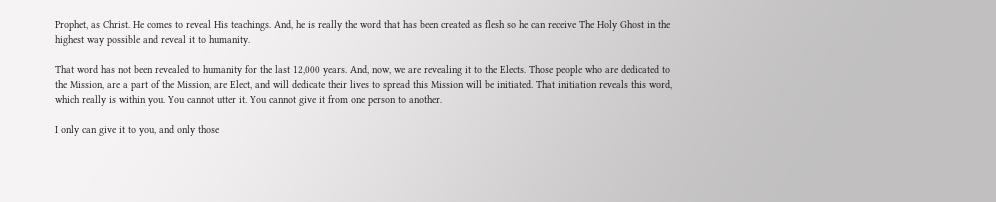Prophet, as Christ. He comes to reveal His teachings. And, he is really the word that has been created as flesh so he can receive The Holy Ghost in the highest way possible and reveal it to humanity.

That word has not been revealed to humanity for the last 12,000 years. And, now, we are revealing it to the Elects. Those people who are dedicated to the Mission, are a part of the Mission, are Elect, and will dedicate their lives to spread this Mission will be initiated. That initiation reveals this word, which really is within you. You cannot utter it. You cannot give it from one person to another.

I only can give it to you, and only those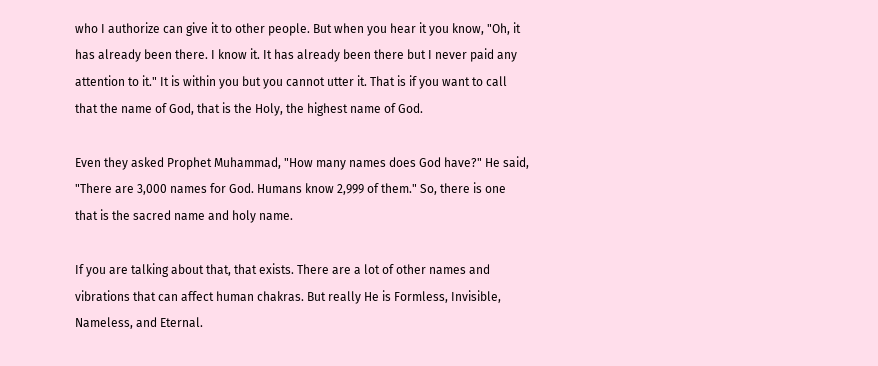who I authorize can give it to other people. But when you hear it you know, "Oh, it has already been there. I know it. It has already been there but I never paid any attention to it." It is within you but you cannot utter it. That is if you want to call that the name of God, that is the Holy, the highest name of God.

Even they asked Prophet Muhammad, "How many names does God have?" He said, "There are 3,000 names for God. Humans know 2,999 of them." So, there is one that is the sacred name and holy name.

If you are talking about that, that exists. There are a lot of other names and vibrations that can affect human chakras. But really He is Formless, Invisible, Nameless, and Eternal.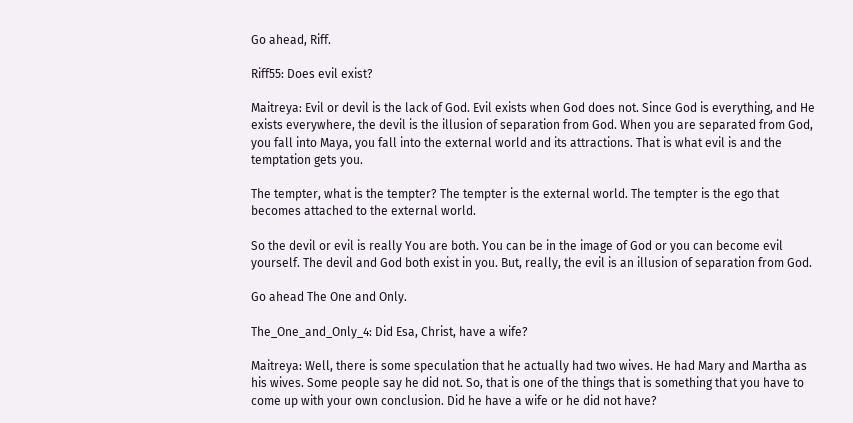Go ahead, Riff.

Riff55: Does evil exist?

Maitreya: Evil or devil is the lack of God. Evil exists when God does not. Since God is everything, and He exists everywhere, the devil is the illusion of separation from God. When you are separated from God, you fall into Maya, you fall into the external world and its attractions. That is what evil is and the temptation gets you.

The tempter, what is the tempter? The tempter is the external world. The tempter is the ego that becomes attached to the external world.

So the devil or evil is really You are both. You can be in the image of God or you can become evil yourself. The devil and God both exist in you. But, really, the evil is an illusion of separation from God.

Go ahead The One and Only.

The_One_and_Only_4: Did Esa, Christ, have a wife?

Maitreya: Well, there is some speculation that he actually had two wives. He had Mary and Martha as his wives. Some people say he did not. So, that is one of the things that is something that you have to come up with your own conclusion. Did he have a wife or he did not have?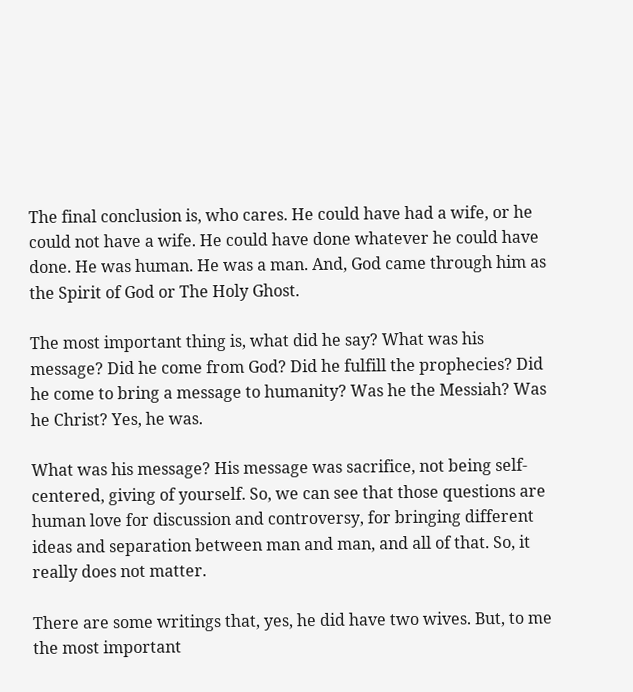The final conclusion is, who cares. He could have had a wife, or he could not have a wife. He could have done whatever he could have done. He was human. He was a man. And, God came through him as the Spirit of God or The Holy Ghost.

The most important thing is, what did he say? What was his message? Did he come from God? Did he fulfill the prophecies? Did he come to bring a message to humanity? Was he the Messiah? Was he Christ? Yes, he was.

What was his message? His message was sacrifice, not being self-centered, giving of yourself. So, we can see that those questions are human love for discussion and controversy, for bringing different ideas and separation between man and man, and all of that. So, it really does not matter.

There are some writings that, yes, he did have two wives. But, to me the most important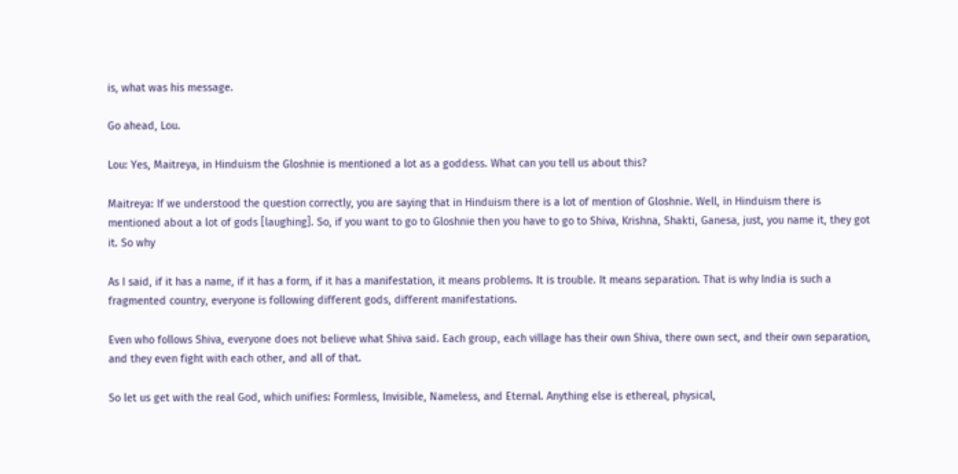is, what was his message.

Go ahead, Lou.

Lou: Yes, Maitreya, in Hinduism the Gloshnie is mentioned a lot as a goddess. What can you tell us about this?

Maitreya: If we understood the question correctly, you are saying that in Hinduism there is a lot of mention of Gloshnie. Well, in Hinduism there is mentioned about a lot of gods [laughing]. So, if you want to go to Gloshnie then you have to go to Shiva, Krishna, Shakti, Ganesa, just, you name it, they got it. So why

As I said, if it has a name, if it has a form, if it has a manifestation, it means problems. It is trouble. It means separation. That is why India is such a fragmented country, everyone is following different gods, different manifestations.

Even who follows Shiva, everyone does not believe what Shiva said. Each group, each village has their own Shiva, there own sect, and their own separation, and they even fight with each other, and all of that.

So let us get with the real God, which unifies: Formless, Invisible, Nameless, and Eternal. Anything else is ethereal, physical,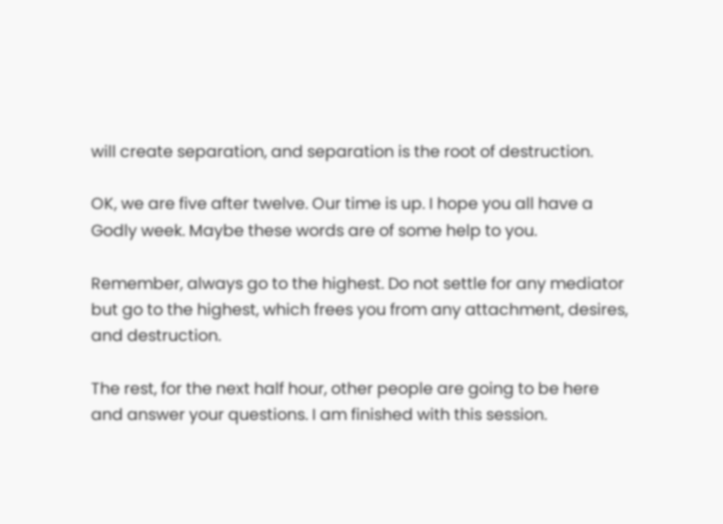will create separation, and separation is the root of destruction.

OK, we are five after twelve. Our time is up. I hope you all have a Godly week. Maybe these words are of some help to you.

Remember, always go to the highest. Do not settle for any mediator but go to the highest, which frees you from any attachment, desires, and destruction.

The rest, for the next half hour, other people are going to be here and answer your questions. I am finished with this session.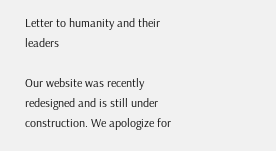Letter to humanity and their leaders

Our website was recently redesigned and is still under construction. We apologize for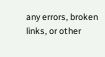any errors, broken links, or other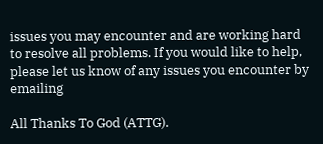issues you may encounter and are working hard to resolve all problems. If you would like to help, please let us know of any issues you encounter by emailing

All Thanks To God (ATTG).